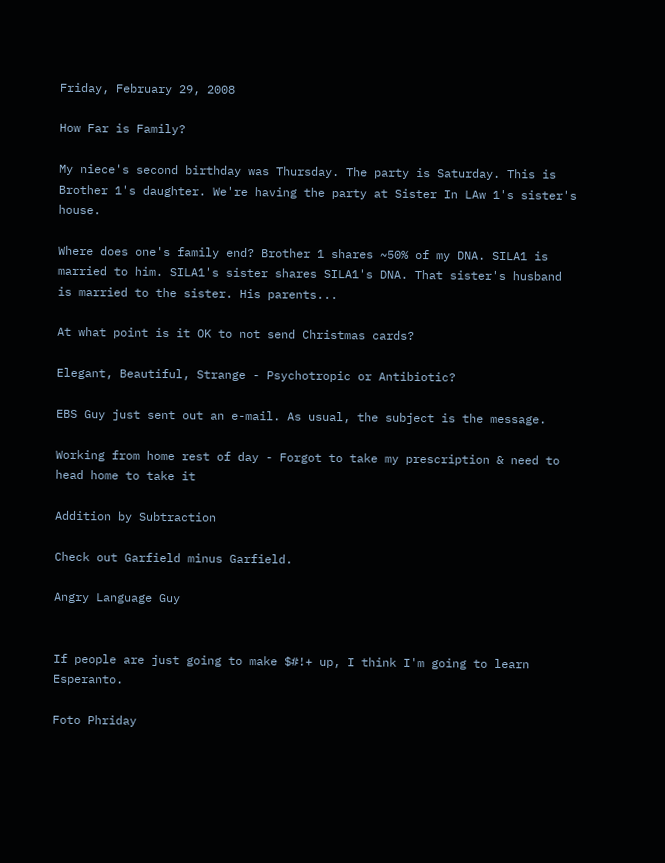Friday, February 29, 2008

How Far is Family?

My niece's second birthday was Thursday. The party is Saturday. This is Brother 1's daughter. We're having the party at Sister In LAw 1's sister's house.

Where does one's family end? Brother 1 shares ~50% of my DNA. SILA1 is married to him. SILA1's sister shares SILA1's DNA. That sister's husband is married to the sister. His parents...

At what point is it OK to not send Christmas cards?

Elegant, Beautiful, Strange - Psychotropic or Antibiotic?

EBS Guy just sent out an e-mail. As usual, the subject is the message.

Working from home rest of day - Forgot to take my prescription & need to head home to take it

Addition by Subtraction

Check out Garfield minus Garfield.

Angry Language Guy


If people are just going to make $#!+ up, I think I'm going to learn Esperanto.

Foto Phriday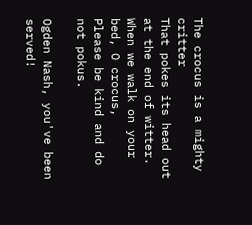The crocus is a mighty critter
That pokes its head out at the end of witter.
When we walk on your bed, O crocus,
Please be kind and do not pokus.

Ogden Nash, you've been served!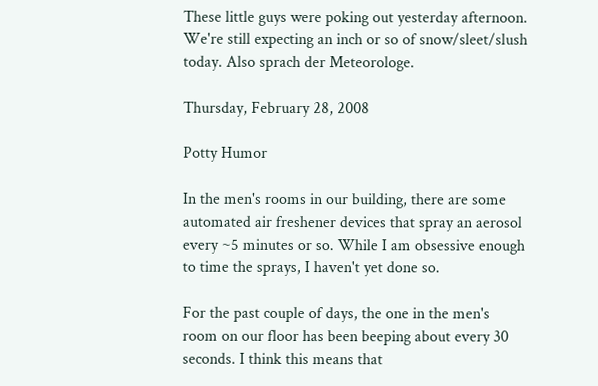These little guys were poking out yesterday afternoon. We're still expecting an inch or so of snow/sleet/slush today. Also sprach der Meteorologe.

Thursday, February 28, 2008

Potty Humor

In the men's rooms in our building, there are some automated air freshener devices that spray an aerosol every ~5 minutes or so. While I am obsessive enough to time the sprays, I haven't yet done so.

For the past couple of days, the one in the men's room on our floor has been beeping about every 30 seconds. I think this means that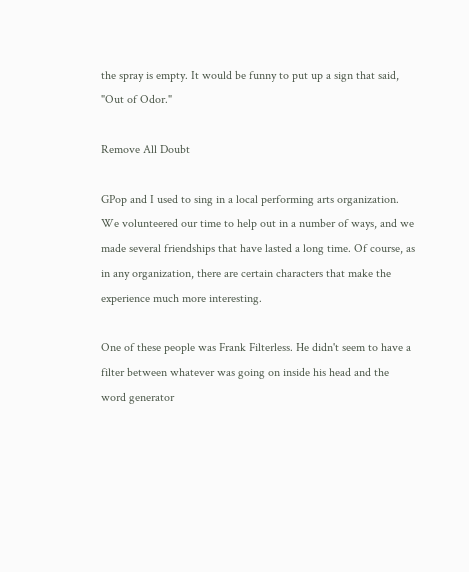the spray is empty. It would be funny to put up a sign that said, "Out of Odor."

Remove All Doubt

GPop and I used to sing in a local performing arts organization. We volunteered our time to help out in a number of ways, and we made several friendships that have lasted a long time. Of course, as in any organization, there are certain characters that make the experience much more interesting.

One of these people was Frank Filterless. He didn't seem to have a filter between whatever was going on inside his head and the word generator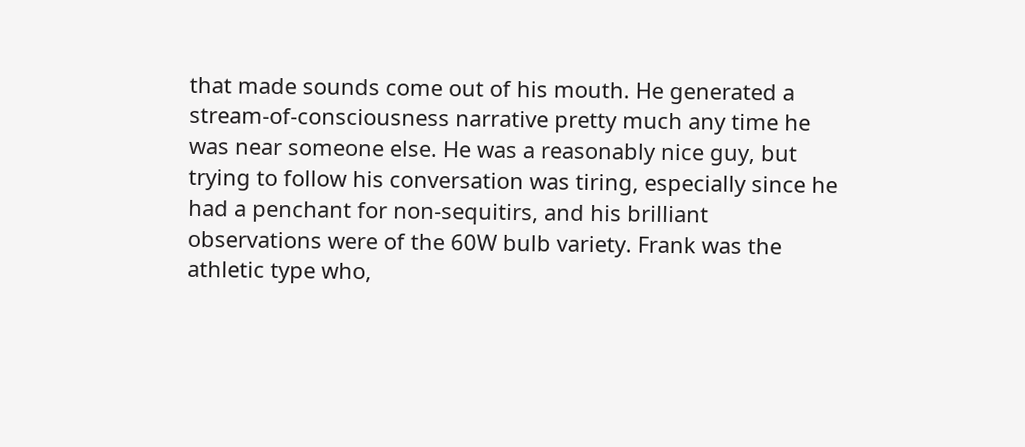that made sounds come out of his mouth. He generated a stream-of-consciousness narrative pretty much any time he was near someone else. He was a reasonably nice guy, but trying to follow his conversation was tiring, especially since he had a penchant for non-sequitirs, and his brilliant observations were of the 60W bulb variety. Frank was the athletic type who,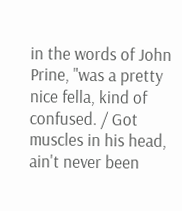in the words of John Prine, "was a pretty nice fella, kind of confused. / Got muscles in his head, ain't never been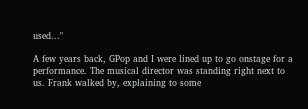used..."

A few years back, GPop and I were lined up to go onstage for a performance. The musical director was standing right next to us. Frank walked by, explaining to some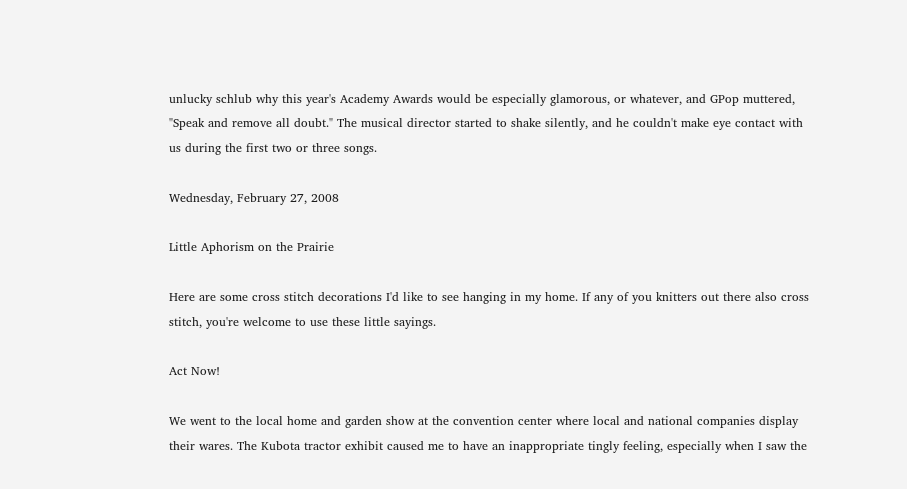unlucky schlub why this year's Academy Awards would be especially glamorous, or whatever, and GPop muttered, "Speak and remove all doubt." The musical director started to shake silently, and he couldn't make eye contact with us during the first two or three songs.

Wednesday, February 27, 2008

Little Aphorism on the Prairie

Here are some cross stitch decorations I'd like to see hanging in my home. If any of you knitters out there also cross stitch, you're welcome to use these little sayings.

Act Now!

We went to the local home and garden show at the convention center where local and national companies display their wares. The Kubota tractor exhibit caused me to have an inappropriate tingly feeling, especially when I saw the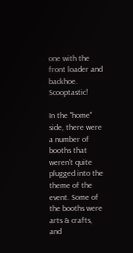one with the front loader and backhoe. Scooptastic!

In the "home" side, there were a number of booths that weren't quite plugged into the theme of the event. Some of the booths were arts & crafts, and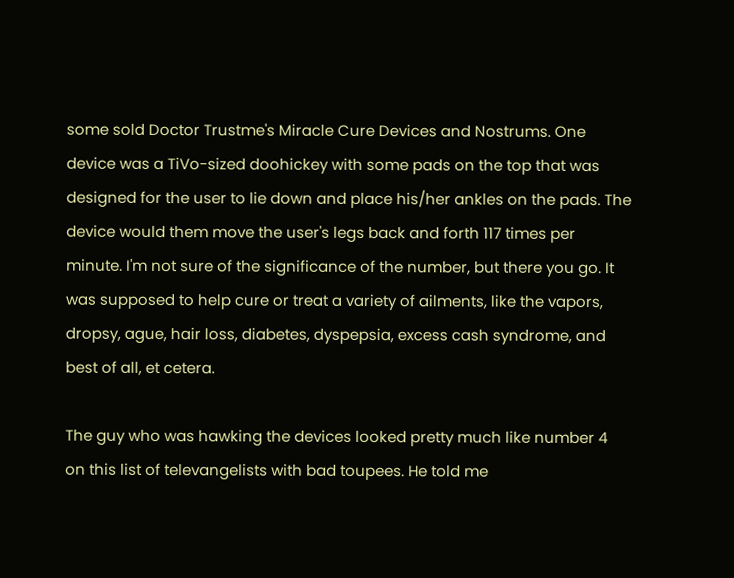some sold Doctor Trustme's Miracle Cure Devices and Nostrums. One device was a TiVo-sized doohickey with some pads on the top that was designed for the user to lie down and place his/her ankles on the pads. The device would them move the user's legs back and forth 117 times per minute. I'm not sure of the significance of the number, but there you go. It was supposed to help cure or treat a variety of ailments, like the vapors, dropsy, ague, hair loss, diabetes, dyspepsia, excess cash syndrome, and best of all, et cetera.

The guy who was hawking the devices looked pretty much like number 4 on this list of televangelists with bad toupees. He told me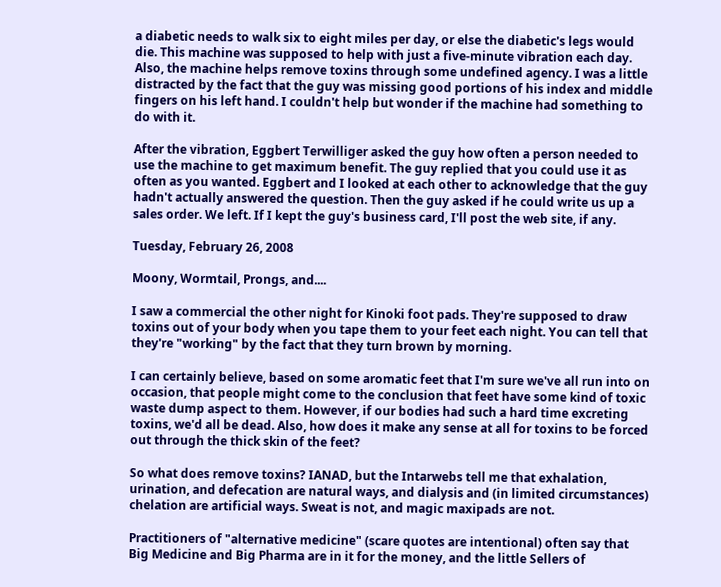a diabetic needs to walk six to eight miles per day, or else the diabetic's legs would die. This machine was supposed to help with just a five-minute vibration each day. Also, the machine helps remove toxins through some undefined agency. I was a little distracted by the fact that the guy was missing good portions of his index and middle fingers on his left hand. I couldn't help but wonder if the machine had something to do with it.

After the vibration, Eggbert Terwilliger asked the guy how often a person needed to use the machine to get maximum benefit. The guy replied that you could use it as often as you wanted. Eggbert and I looked at each other to acknowledge that the guy hadn't actually answered the question. Then the guy asked if he could write us up a sales order. We left. If I kept the guy's business card, I'll post the web site, if any.

Tuesday, February 26, 2008

Moony, Wormtail, Prongs, and....

I saw a commercial the other night for Kinoki foot pads. They're supposed to draw toxins out of your body when you tape them to your feet each night. You can tell that they're "working" by the fact that they turn brown by morning.

I can certainly believe, based on some aromatic feet that I'm sure we've all run into on occasion, that people might come to the conclusion that feet have some kind of toxic waste dump aspect to them. However, if our bodies had such a hard time excreting toxins, we'd all be dead. Also, how does it make any sense at all for toxins to be forced out through the thick skin of the feet?

So what does remove toxins? IANAD, but the Intarwebs tell me that exhalation, urination, and defecation are natural ways, and dialysis and (in limited circumstances) chelation are artificial ways. Sweat is not, and magic maxipads are not.

Practitioners of "alternative medicine" (scare quotes are intentional) often say that Big Medicine and Big Pharma are in it for the money, and the little Sellers of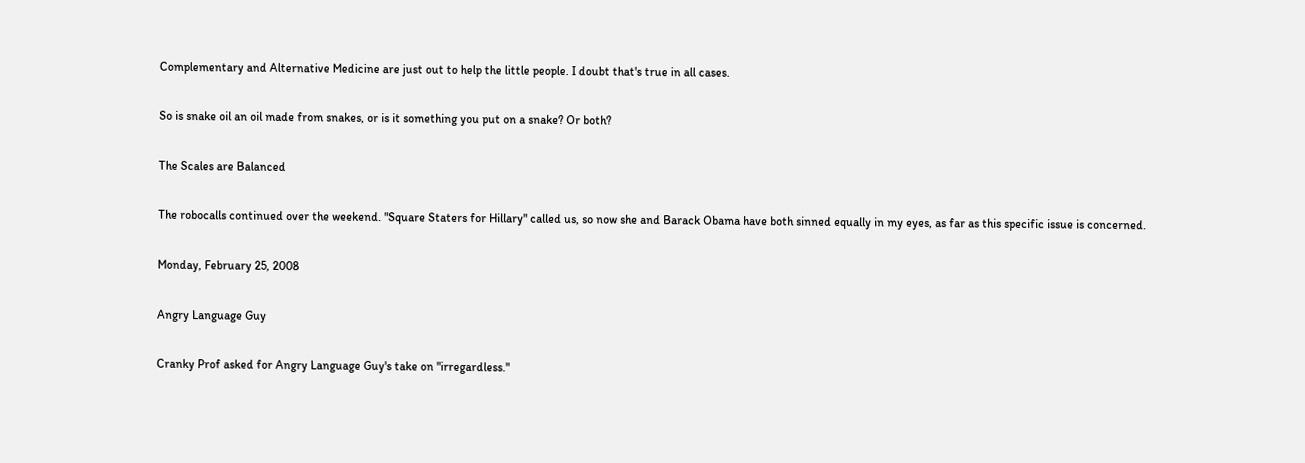Complementary and Alternative Medicine are just out to help the little people. I doubt that's true in all cases.

So is snake oil an oil made from snakes, or is it something you put on a snake? Or both?

The Scales are Balanced

The robocalls continued over the weekend. "Square Staters for Hillary" called us, so now she and Barack Obama have both sinned equally in my eyes, as far as this specific issue is concerned.

Monday, February 25, 2008

Angry Language Guy

Cranky Prof asked for Angry Language Guy's take on "irregardless."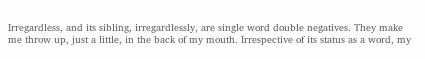Irregardless, and its sibling, irregardlessly, are single word double negatives. They make me throw up, just a little, in the back of my mouth. Irrespective of its status as a word, my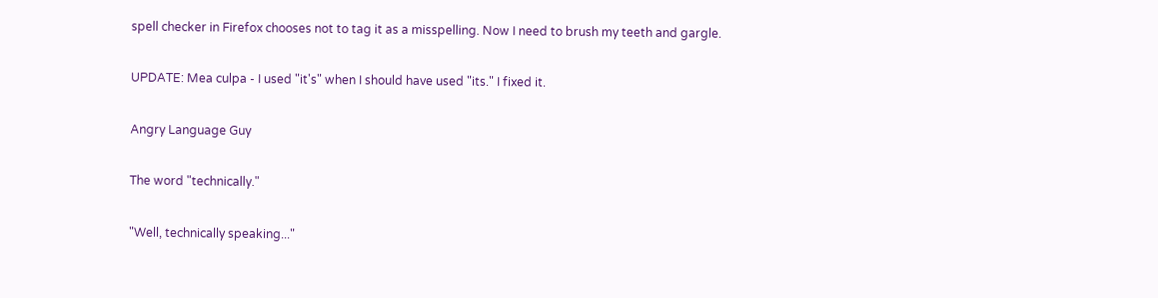spell checker in Firefox chooses not to tag it as a misspelling. Now I need to brush my teeth and gargle.

UPDATE: Mea culpa - I used "it's" when I should have used "its." I fixed it.

Angry Language Guy

The word "technically."

"Well, technically speaking..."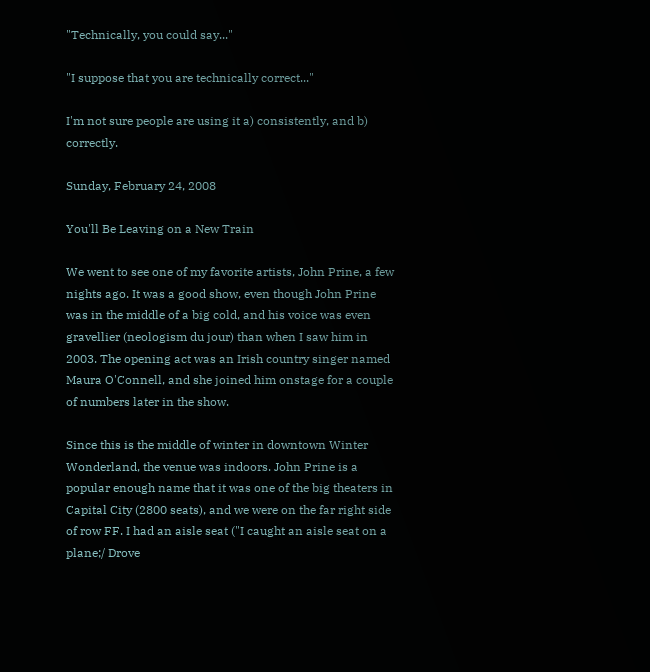"Technically, you could say..."

"I suppose that you are technically correct..."

I'm not sure people are using it a) consistently, and b) correctly.

Sunday, February 24, 2008

You'll Be Leaving on a New Train

We went to see one of my favorite artists, John Prine, a few nights ago. It was a good show, even though John Prine was in the middle of a big cold, and his voice was even gravellier (neologism du jour) than when I saw him in 2003. The opening act was an Irish country singer named Maura O'Connell, and she joined him onstage for a couple of numbers later in the show.

Since this is the middle of winter in downtown Winter Wonderland, the venue was indoors. John Prine is a popular enough name that it was one of the big theaters in Capital City (2800 seats), and we were on the far right side of row FF. I had an aisle seat ("I caught an aisle seat on a plane;/ Drove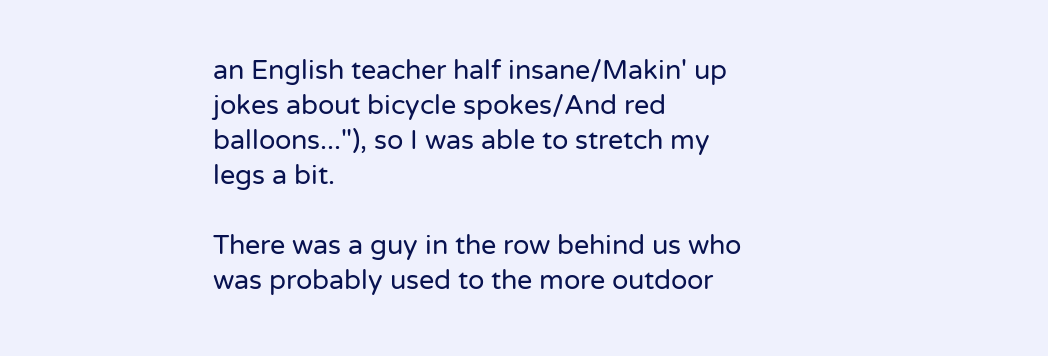an English teacher half insane/Makin' up jokes about bicycle spokes/And red balloons..."), so I was able to stretch my legs a bit.

There was a guy in the row behind us who was probably used to the more outdoor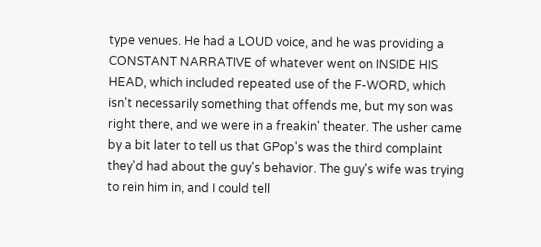type venues. He had a LOUD voice, and he was providing a CONSTANT NARRATIVE of whatever went on INSIDE HIS HEAD, which included repeated use of the F-WORD, which isn't necessarily something that offends me, but my son was right there, and we were in a freakin' theater. The usher came by a bit later to tell us that GPop's was the third complaint they'd had about the guy's behavior. The guy's wife was trying to rein him in, and I could tell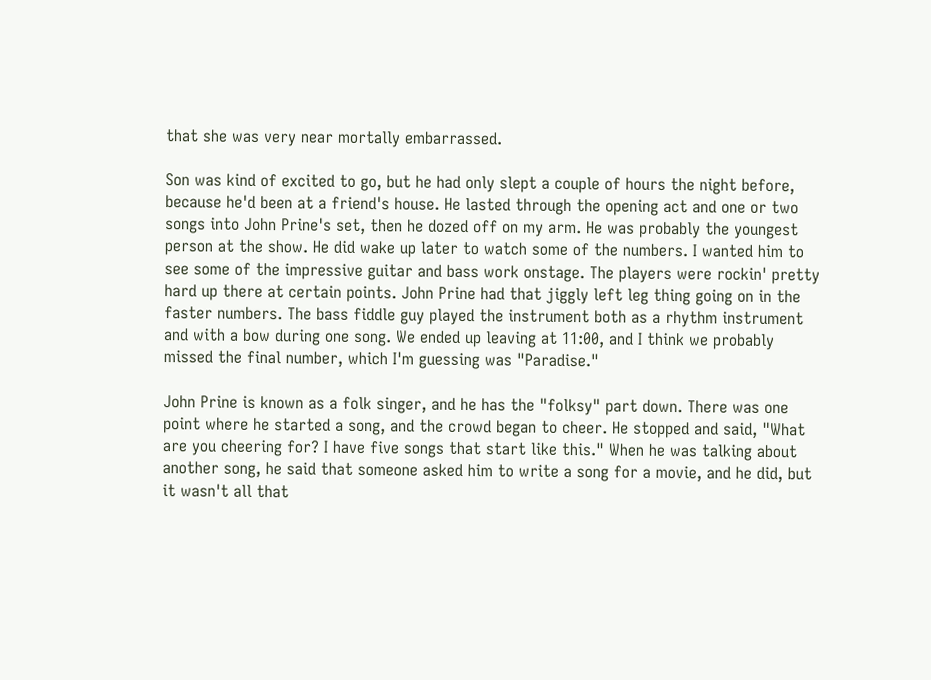that she was very near mortally embarrassed.

Son was kind of excited to go, but he had only slept a couple of hours the night before, because he'd been at a friend's house. He lasted through the opening act and one or two songs into John Prine's set, then he dozed off on my arm. He was probably the youngest person at the show. He did wake up later to watch some of the numbers. I wanted him to see some of the impressive guitar and bass work onstage. The players were rockin' pretty hard up there at certain points. John Prine had that jiggly left leg thing going on in the faster numbers. The bass fiddle guy played the instrument both as a rhythm instrument and with a bow during one song. We ended up leaving at 11:00, and I think we probably missed the final number, which I'm guessing was "Paradise."

John Prine is known as a folk singer, and he has the "folksy" part down. There was one point where he started a song, and the crowd began to cheer. He stopped and said, "What are you cheering for? I have five songs that start like this." When he was talking about another song, he said that someone asked him to write a song for a movie, and he did, but it wasn't all that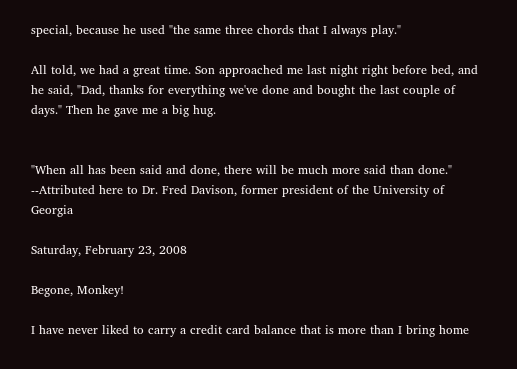special, because he used "the same three chords that I always play."

All told, we had a great time. Son approached me last night right before bed, and he said, "Dad, thanks for everything we've done and bought the last couple of days." Then he gave me a big hug.


"When all has been said and done, there will be much more said than done."
--Attributed here to Dr. Fred Davison, former president of the University of Georgia

Saturday, February 23, 2008

Begone, Monkey!

I have never liked to carry a credit card balance that is more than I bring home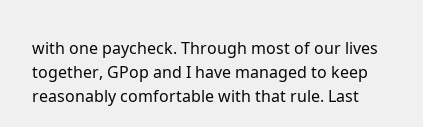with one paycheck. Through most of our lives together, GPop and I have managed to keep reasonably comfortable with that rule. Last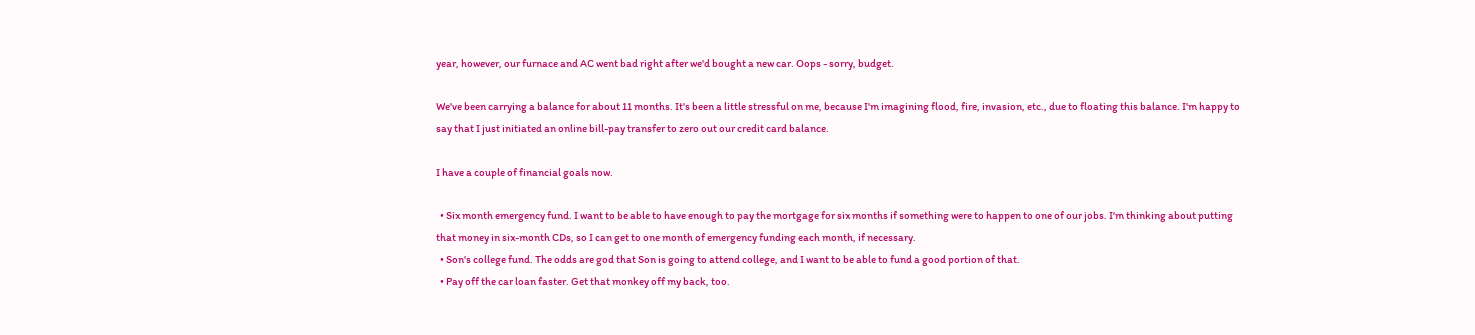year, however, our furnace and AC went bad right after we'd bought a new car. Oops - sorry, budget.

We've been carrying a balance for about 11 months. It's been a little stressful on me, because I'm imagining flood, fire, invasion, etc., due to floating this balance. I'm happy to say that I just initiated an online bill-pay transfer to zero out our credit card balance.

I have a couple of financial goals now.

  • Six month emergency fund. I want to be able to have enough to pay the mortgage for six months if something were to happen to one of our jobs. I'm thinking about putting that money in six-month CDs, so I can get to one month of emergency funding each month, if necessary.
  • Son's college fund. The odds are god that Son is going to attend college, and I want to be able to fund a good portion of that.
  • Pay off the car loan faster. Get that monkey off my back, too.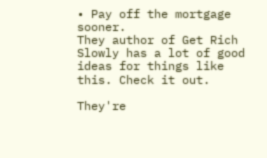• Pay off the mortgage sooner.
They author of Get Rich Slowly has a lot of good ideas for things like this. Check it out.

They're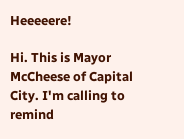Heeeeere!

Hi. This is Mayor McCheese of Capital City. I'm calling to remind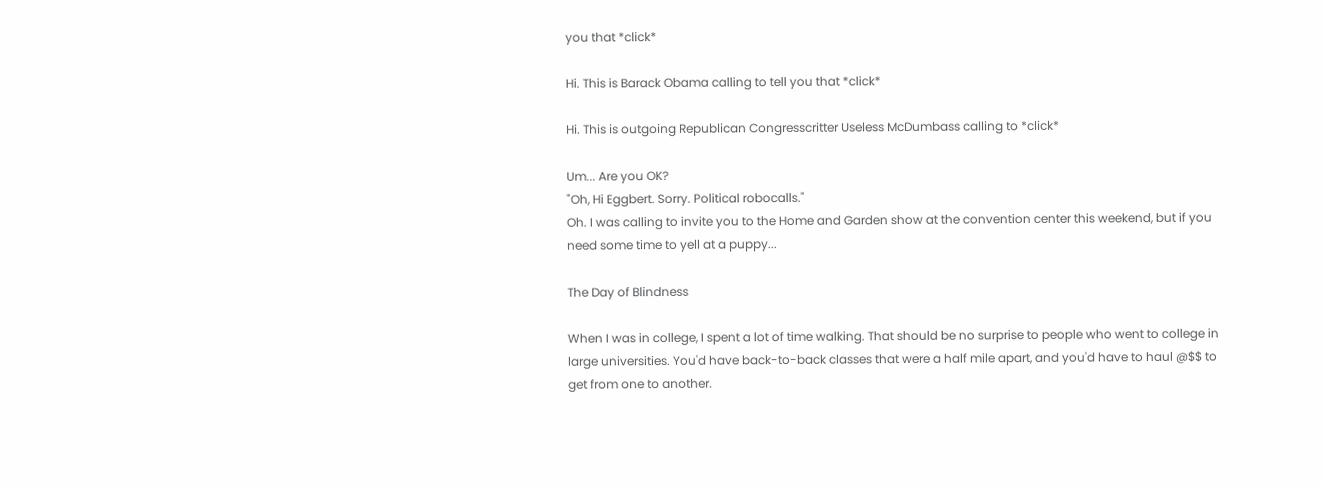you that *click*

Hi. This is Barack Obama calling to tell you that *click*

Hi. This is outgoing Republican Congresscritter Useless McDumbass calling to *click*

Um... Are you OK?
"Oh, Hi Eggbert. Sorry. Political robocalls."
Oh. I was calling to invite you to the Home and Garden show at the convention center this weekend, but if you need some time to yell at a puppy...

The Day of Blindness

When I was in college, I spent a lot of time walking. That should be no surprise to people who went to college in large universities. You'd have back-to-back classes that were a half mile apart, and you'd have to haul @$$ to get from one to another.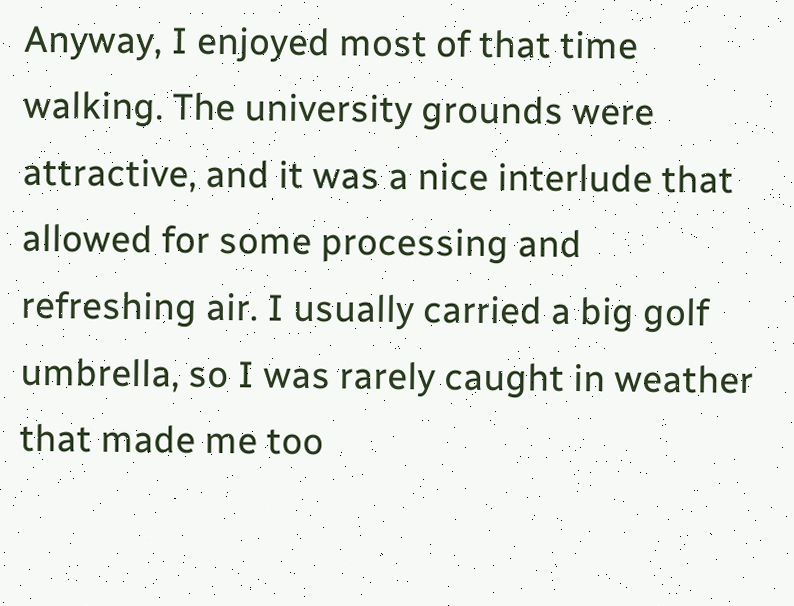Anyway, I enjoyed most of that time walking. The university grounds were attractive, and it was a nice interlude that allowed for some processing and refreshing air. I usually carried a big golf umbrella, so I was rarely caught in weather that made me too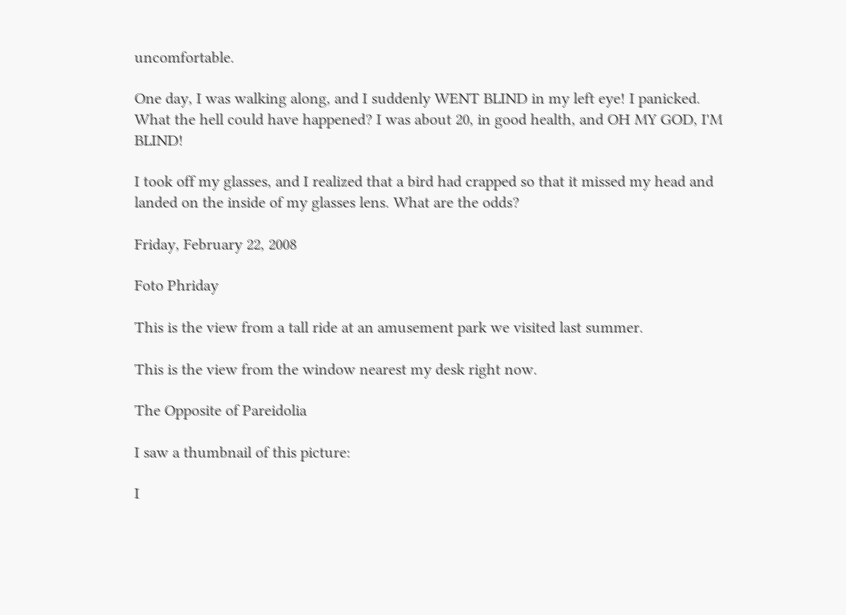uncomfortable.

One day, I was walking along, and I suddenly WENT BLIND in my left eye! I panicked. What the hell could have happened? I was about 20, in good health, and OH MY GOD, I'M BLIND!

I took off my glasses, and I realized that a bird had crapped so that it missed my head and landed on the inside of my glasses lens. What are the odds?

Friday, February 22, 2008

Foto Phriday

This is the view from a tall ride at an amusement park we visited last summer.

This is the view from the window nearest my desk right now.

The Opposite of Pareidolia

I saw a thumbnail of this picture:

I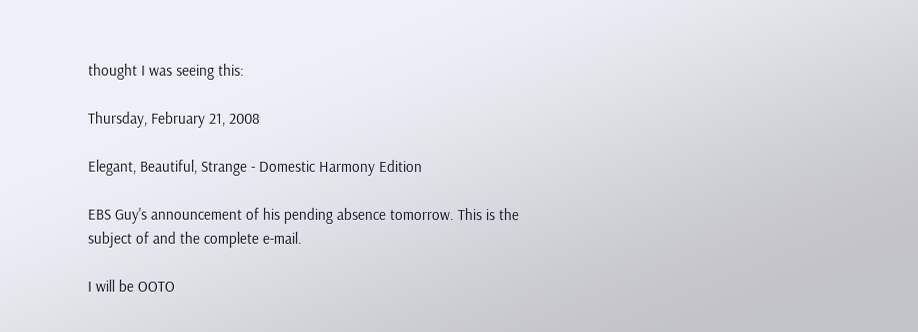thought I was seeing this:

Thursday, February 21, 2008

Elegant, Beautiful, Strange - Domestic Harmony Edition

EBS Guy's announcement of his pending absence tomorrow. This is the subject of and the complete e-mail.

I will be OOTO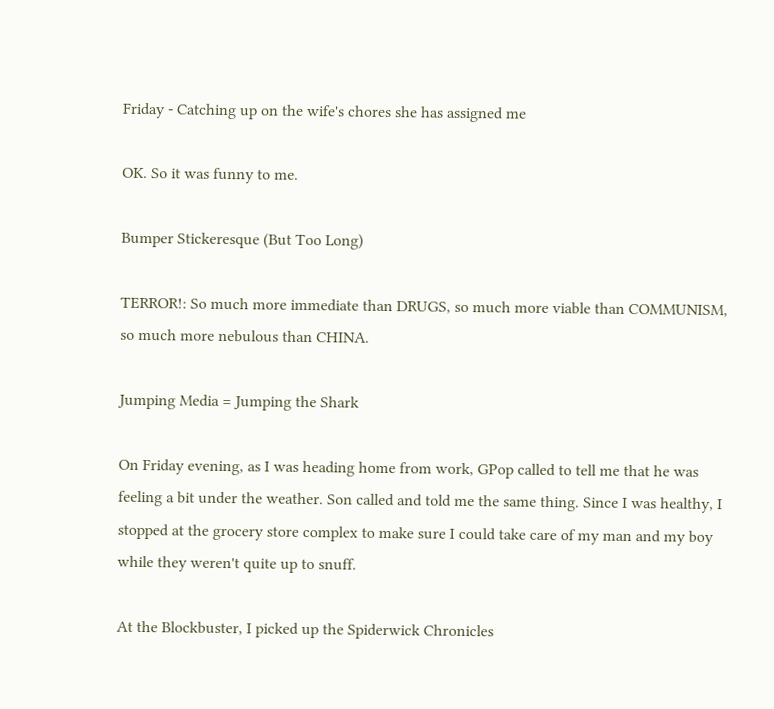Friday - Catching up on the wife's chores she has assigned me

OK. So it was funny to me.

Bumper Stickeresque (But Too Long)

TERROR!: So much more immediate than DRUGS, so much more viable than COMMUNISM, so much more nebulous than CHINA.

Jumping Media = Jumping the Shark

On Friday evening, as I was heading home from work, GPop called to tell me that he was feeling a bit under the weather. Son called and told me the same thing. Since I was healthy, I stopped at the grocery store complex to make sure I could take care of my man and my boy while they weren't quite up to snuff.

At the Blockbuster, I picked up the Spiderwick Chronicles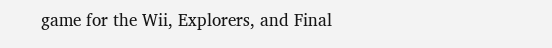game for the Wii, Explorers, and Final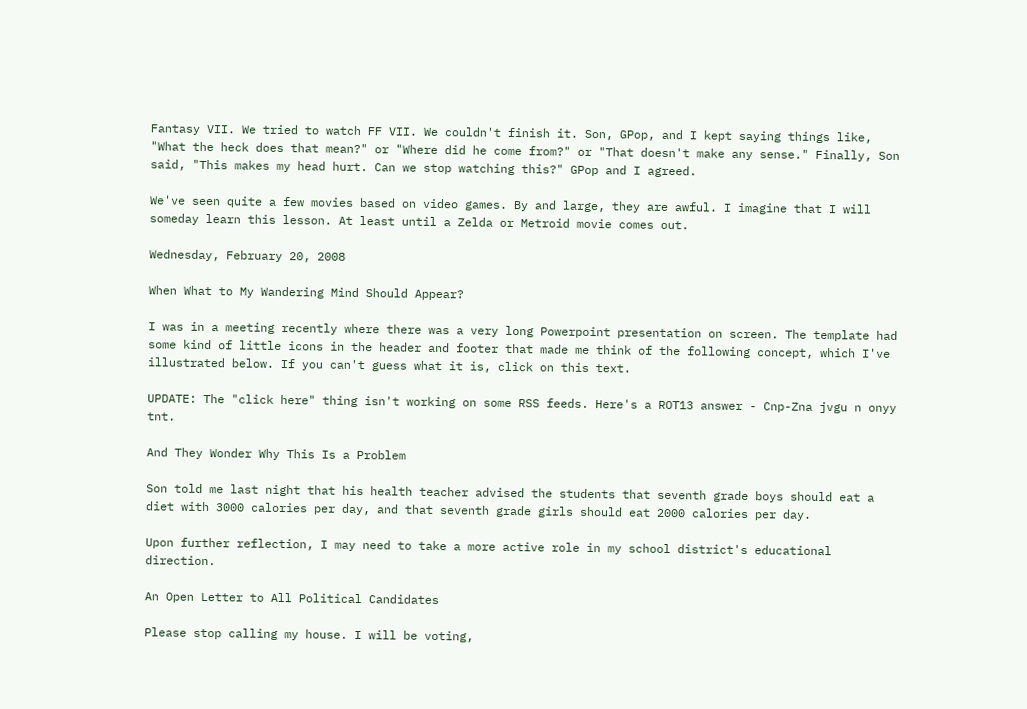Fantasy VII. We tried to watch FF VII. We couldn't finish it. Son, GPop, and I kept saying things like, "What the heck does that mean?" or "Where did he come from?" or "That doesn't make any sense." Finally, Son said, "This makes my head hurt. Can we stop watching this?" GPop and I agreed.

We've seen quite a few movies based on video games. By and large, they are awful. I imagine that I will someday learn this lesson. At least until a Zelda or Metroid movie comes out.

Wednesday, February 20, 2008

When What to My Wandering Mind Should Appear?

I was in a meeting recently where there was a very long Powerpoint presentation on screen. The template had some kind of little icons in the header and footer that made me think of the following concept, which I've illustrated below. If you can't guess what it is, click on this text.

UPDATE: The "click here" thing isn't working on some RSS feeds. Here's a ROT13 answer - Cnp-Zna jvgu n onyy tnt.

And They Wonder Why This Is a Problem

Son told me last night that his health teacher advised the students that seventh grade boys should eat a diet with 3000 calories per day, and that seventh grade girls should eat 2000 calories per day.

Upon further reflection, I may need to take a more active role in my school district's educational direction.

An Open Letter to All Political Candidates

Please stop calling my house. I will be voting,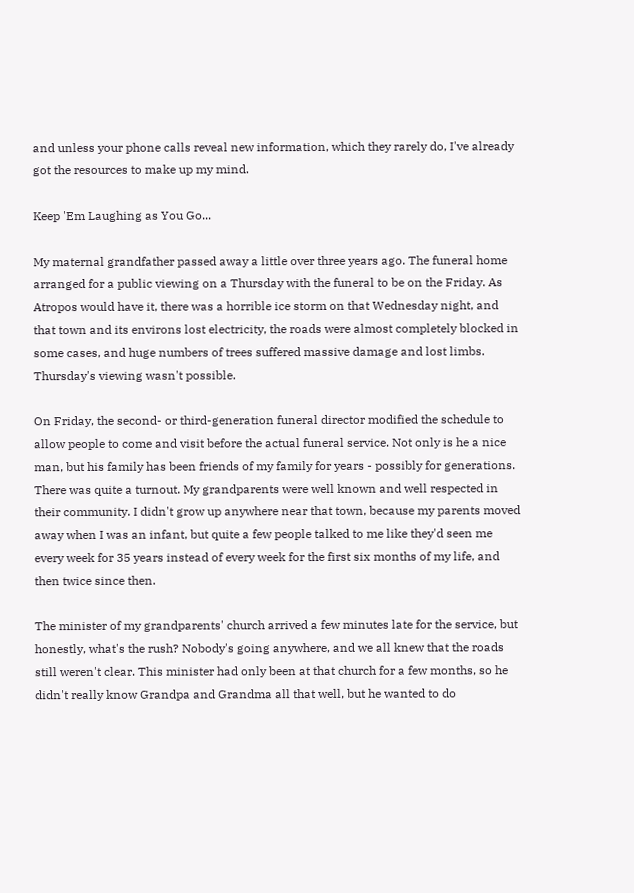and unless your phone calls reveal new information, which they rarely do, I've already got the resources to make up my mind.

Keep 'Em Laughing as You Go...

My maternal grandfather passed away a little over three years ago. The funeral home arranged for a public viewing on a Thursday with the funeral to be on the Friday. As Atropos would have it, there was a horrible ice storm on that Wednesday night, and that town and its environs lost electricity, the roads were almost completely blocked in some cases, and huge numbers of trees suffered massive damage and lost limbs. Thursday's viewing wasn't possible.

On Friday, the second- or third-generation funeral director modified the schedule to allow people to come and visit before the actual funeral service. Not only is he a nice man, but his family has been friends of my family for years - possibly for generations. There was quite a turnout. My grandparents were well known and well respected in their community. I didn't grow up anywhere near that town, because my parents moved away when I was an infant, but quite a few people talked to me like they'd seen me every week for 35 years instead of every week for the first six months of my life, and then twice since then.

The minister of my grandparents' church arrived a few minutes late for the service, but honestly, what's the rush? Nobody's going anywhere, and we all knew that the roads still weren't clear. This minister had only been at that church for a few months, so he didn't really know Grandpa and Grandma all that well, but he wanted to do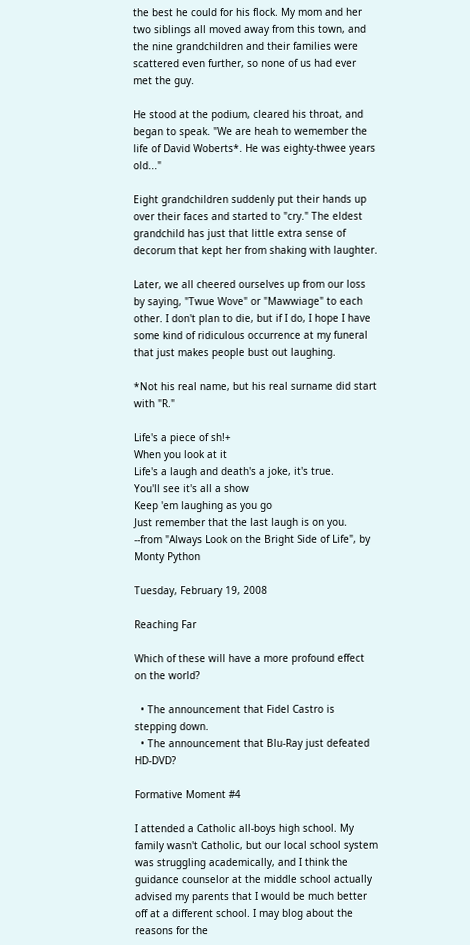the best he could for his flock. My mom and her two siblings all moved away from this town, and the nine grandchildren and their families were scattered even further, so none of us had ever met the guy.

He stood at the podium, cleared his throat, and began to speak. "We are heah to wemember the life of David Woberts*. He was eighty-thwee years old..."

Eight grandchildren suddenly put their hands up over their faces and started to "cry." The eldest grandchild has just that little extra sense of decorum that kept her from shaking with laughter.

Later, we all cheered ourselves up from our loss by saying, "Twue Wove" or "Mawwiage" to each other. I don't plan to die, but if I do, I hope I have some kind of ridiculous occurrence at my funeral that just makes people bust out laughing.

*Not his real name, but his real surname did start with "R."

Life's a piece of sh!+
When you look at it
Life's a laugh and death's a joke, it's true.
You'll see it's all a show
Keep 'em laughing as you go
Just remember that the last laugh is on you.
--from "Always Look on the Bright Side of Life", by Monty Python

Tuesday, February 19, 2008

Reaching Far

Which of these will have a more profound effect on the world?

  • The announcement that Fidel Castro is stepping down.
  • The announcement that Blu-Ray just defeated HD-DVD?

Formative Moment #4

I attended a Catholic all-boys high school. My family wasn't Catholic, but our local school system was struggling academically, and I think the guidance counselor at the middle school actually advised my parents that I would be much better off at a different school. I may blog about the reasons for the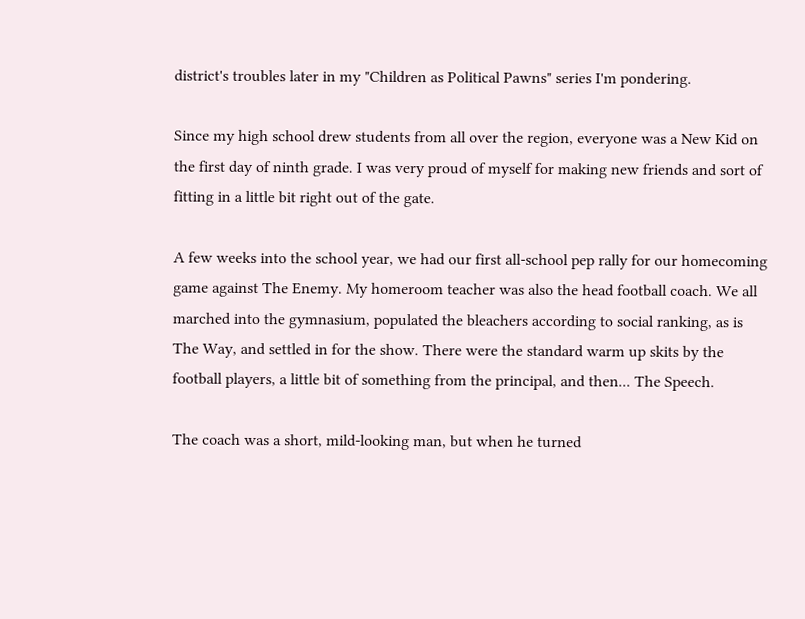district's troubles later in my "Children as Political Pawns" series I'm pondering.

Since my high school drew students from all over the region, everyone was a New Kid on the first day of ninth grade. I was very proud of myself for making new friends and sort of fitting in a little bit right out of the gate.

A few weeks into the school year, we had our first all-school pep rally for our homecoming game against The Enemy. My homeroom teacher was also the head football coach. We all marched into the gymnasium, populated the bleachers according to social ranking, as is The Way, and settled in for the show. There were the standard warm up skits by the football players, a little bit of something from the principal, and then... The Speech.

The coach was a short, mild-looking man, but when he turned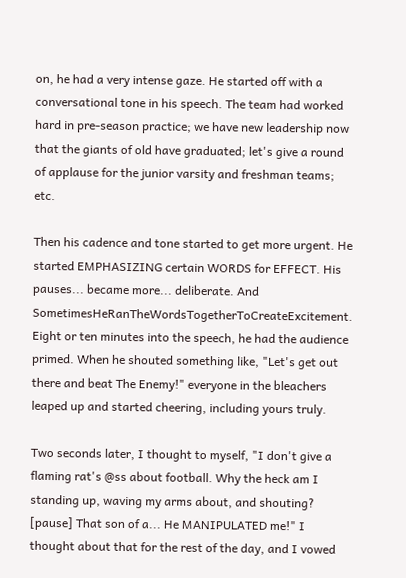on, he had a very intense gaze. He started off with a conversational tone in his speech. The team had worked hard in pre-season practice; we have new leadership now that the giants of old have graduated; let's give a round of applause for the junior varsity and freshman teams; etc.

Then his cadence and tone started to get more urgent. He started EMPHASIZING certain WORDS for EFFECT. His pauses... became more... deliberate. And SometimesHeRanTheWordsTogetherToCreateExcitement. Eight or ten minutes into the speech, he had the audience primed. When he shouted something like, "Let's get out there and beat The Enemy!" everyone in the bleachers leaped up and started cheering, including yours truly.

Two seconds later, I thought to myself, "I don't give a flaming rat's @ss about football. Why the heck am I standing up, waving my arms about, and shouting? [pause] That son of a... He MANIPULATED me!" I thought about that for the rest of the day, and I vowed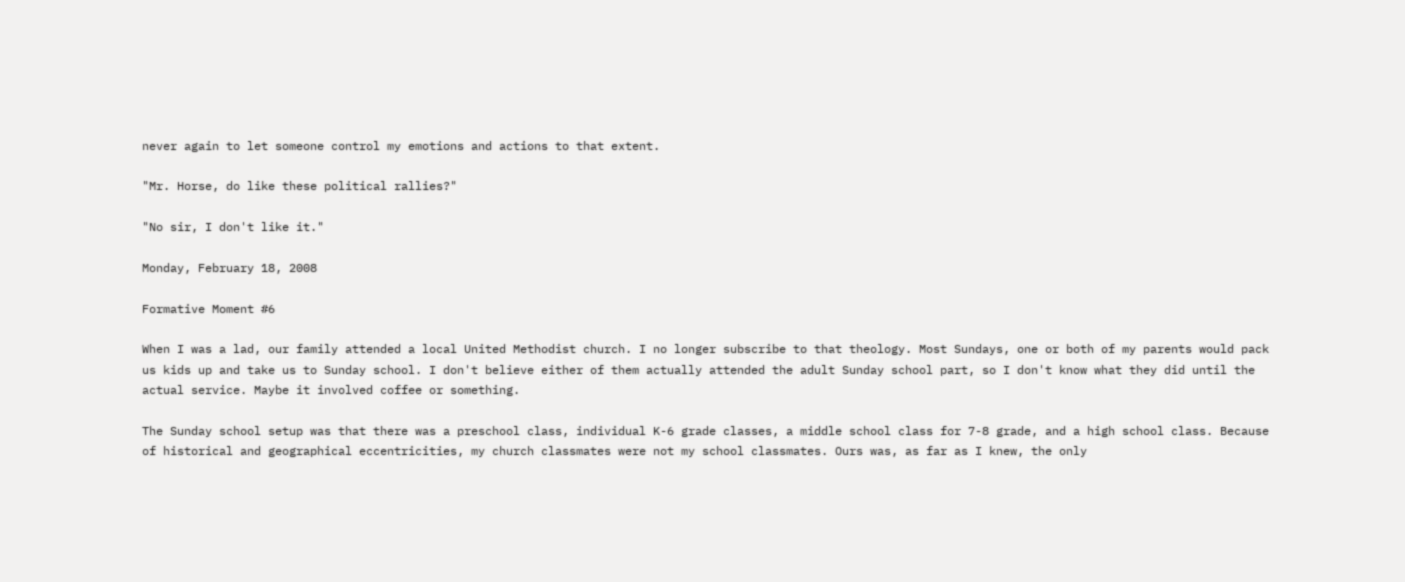never again to let someone control my emotions and actions to that extent.

"Mr. Horse, do like these political rallies?"

"No sir, I don't like it."

Monday, February 18, 2008

Formative Moment #6

When I was a lad, our family attended a local United Methodist church. I no longer subscribe to that theology. Most Sundays, one or both of my parents would pack us kids up and take us to Sunday school. I don't believe either of them actually attended the adult Sunday school part, so I don't know what they did until the actual service. Maybe it involved coffee or something.

The Sunday school setup was that there was a preschool class, individual K-6 grade classes, a middle school class for 7-8 grade, and a high school class. Because of historical and geographical eccentricities, my church classmates were not my school classmates. Ours was, as far as I knew, the only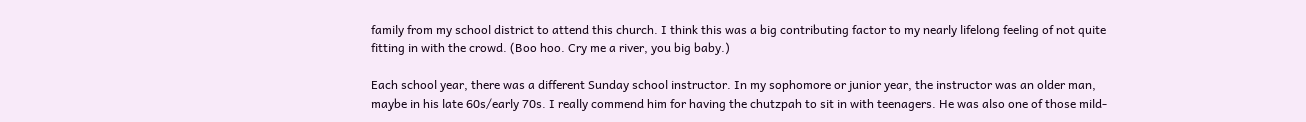family from my school district to attend this church. I think this was a big contributing factor to my nearly lifelong feeling of not quite fitting in with the crowd. (Boo hoo. Cry me a river, you big baby.)

Each school year, there was a different Sunday school instructor. In my sophomore or junior year, the instructor was an older man, maybe in his late 60s/early 70s. I really commend him for having the chutzpah to sit in with teenagers. He was also one of those mild-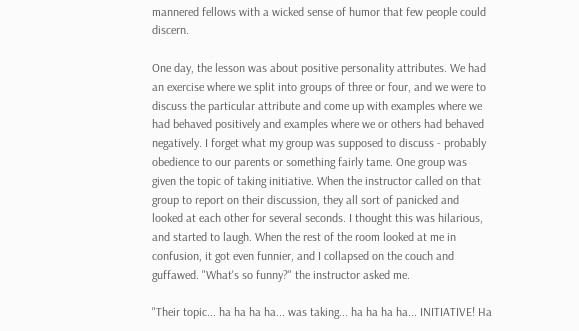mannered fellows with a wicked sense of humor that few people could discern.

One day, the lesson was about positive personality attributes. We had an exercise where we split into groups of three or four, and we were to discuss the particular attribute and come up with examples where we had behaved positively and examples where we or others had behaved negatively. I forget what my group was supposed to discuss - probably obedience to our parents or something fairly tame. One group was given the topic of taking initiative. When the instructor called on that group to report on their discussion, they all sort of panicked and looked at each other for several seconds. I thought this was hilarious, and started to laugh. When the rest of the room looked at me in confusion, it got even funnier, and I collapsed on the couch and guffawed. "What's so funny?" the instructor asked me.

"Their topic... ha ha ha ha... was taking... ha ha ha ha... INITIATIVE! Ha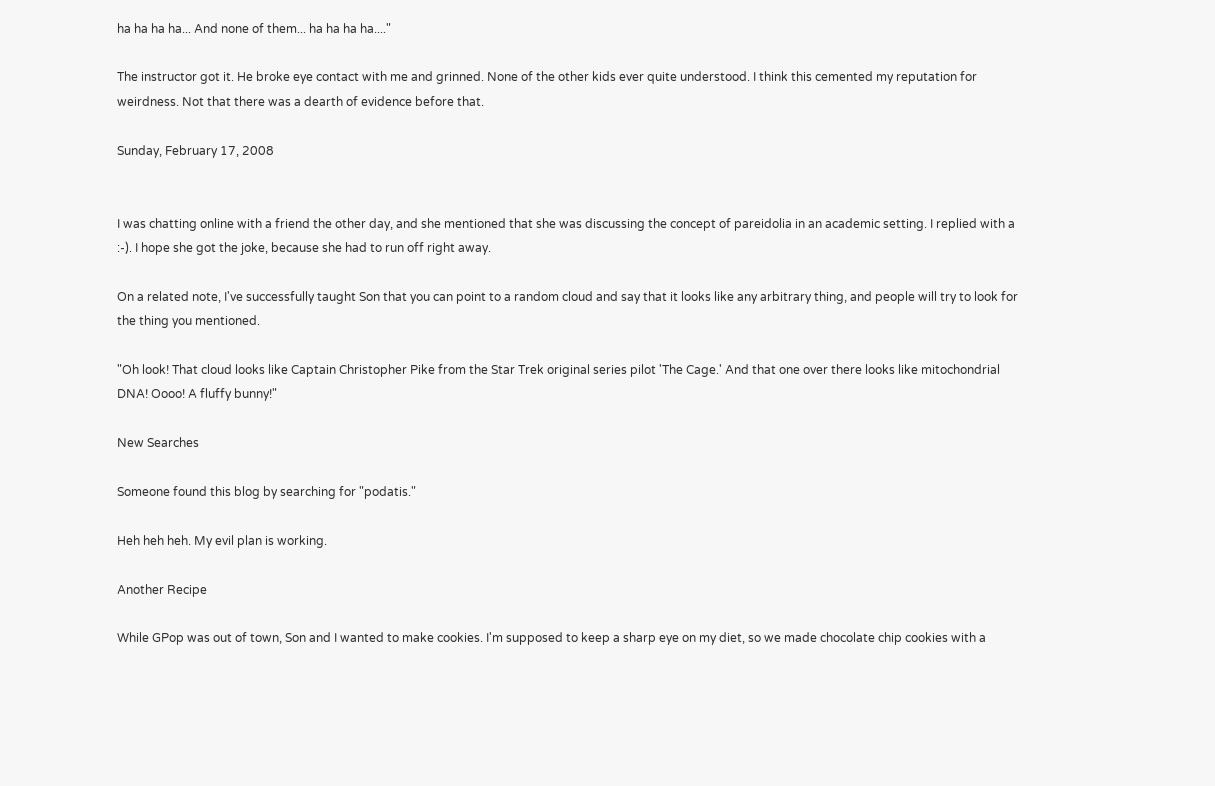ha ha ha ha... And none of them... ha ha ha ha...."

The instructor got it. He broke eye contact with me and grinned. None of the other kids ever quite understood. I think this cemented my reputation for weirdness. Not that there was a dearth of evidence before that.

Sunday, February 17, 2008


I was chatting online with a friend the other day, and she mentioned that she was discussing the concept of pareidolia in an academic setting. I replied with a :-). I hope she got the joke, because she had to run off right away.

On a related note, I've successfully taught Son that you can point to a random cloud and say that it looks like any arbitrary thing, and people will try to look for the thing you mentioned.

"Oh look! That cloud looks like Captain Christopher Pike from the Star Trek original series pilot 'The Cage.' And that one over there looks like mitochondrial DNA! Oooo! A fluffy bunny!"

New Searches

Someone found this blog by searching for "podatis."

Heh heh heh. My evil plan is working.

Another Recipe

While GPop was out of town, Son and I wanted to make cookies. I'm supposed to keep a sharp eye on my diet, so we made chocolate chip cookies with a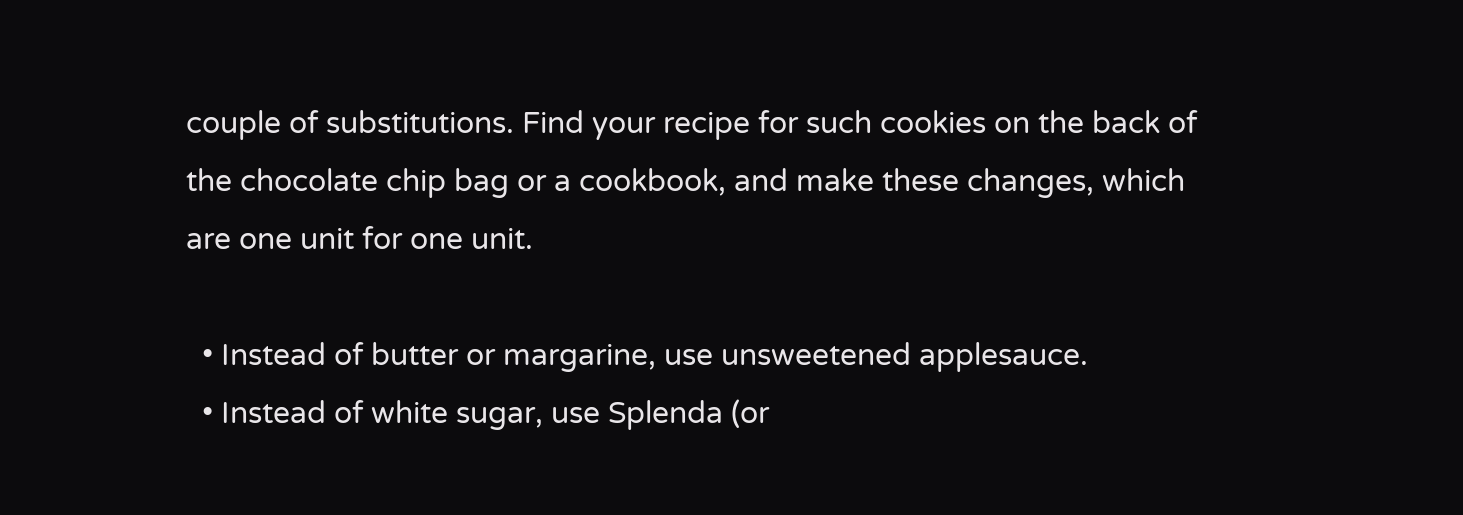couple of substitutions. Find your recipe for such cookies on the back of the chocolate chip bag or a cookbook, and make these changes, which are one unit for one unit.

  • Instead of butter or margarine, use unsweetened applesauce.
  • Instead of white sugar, use Splenda (or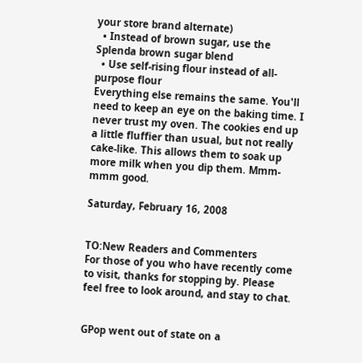your store brand alternate)
  • Instead of brown sugar, use the Splenda brown sugar blend
  • Use self-rising flour instead of all-purpose flour
Everything else remains the same. You'll need to keep an eye on the baking time. I never trust my oven. The cookies end up a little fluffier than usual, but not really cake-like. This allows them to soak up more milk when you dip them. Mmm-mmm good.

Saturday, February 16, 2008


TO:New Readers and Commenters
For those of you who have recently come to visit, thanks for stopping by. Please feel free to look around, and stay to chat.


GPop went out of state on a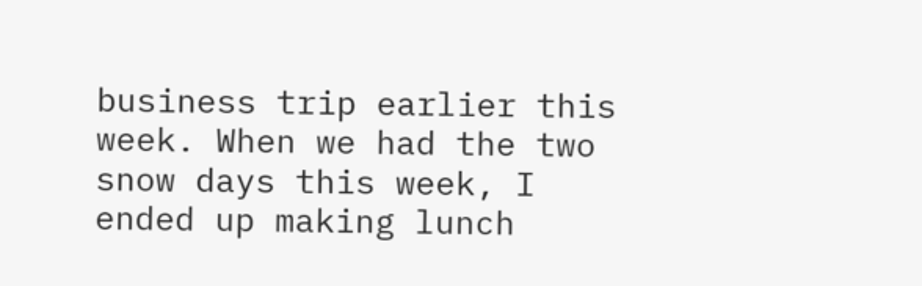business trip earlier this week. When we had the two snow days this week, I ended up making lunch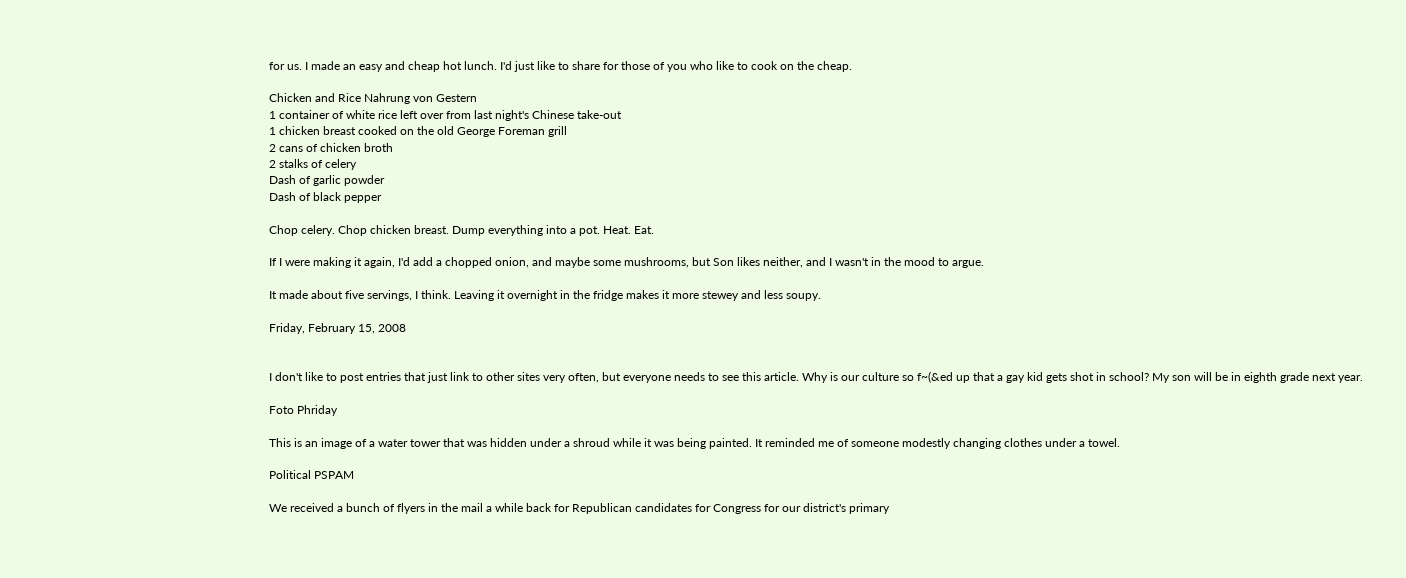for us. I made an easy and cheap hot lunch. I'd just like to share for those of you who like to cook on the cheap.

Chicken and Rice Nahrung von Gestern
1 container of white rice left over from last night's Chinese take-out
1 chicken breast cooked on the old George Foreman grill
2 cans of chicken broth
2 stalks of celery
Dash of garlic powder
Dash of black pepper

Chop celery. Chop chicken breast. Dump everything into a pot. Heat. Eat.

If I were making it again, I'd add a chopped onion, and maybe some mushrooms, but Son likes neither, and I wasn't in the mood to argue.

It made about five servings, I think. Leaving it overnight in the fridge makes it more stewey and less soupy.

Friday, February 15, 2008


I don't like to post entries that just link to other sites very often, but everyone needs to see this article. Why is our culture so f~(&ed up that a gay kid gets shot in school? My son will be in eighth grade next year.

Foto Phriday

This is an image of a water tower that was hidden under a shroud while it was being painted. It reminded me of someone modestly changing clothes under a towel.

Political PSPAM

We received a bunch of flyers in the mail a while back for Republican candidates for Congress for our district's primary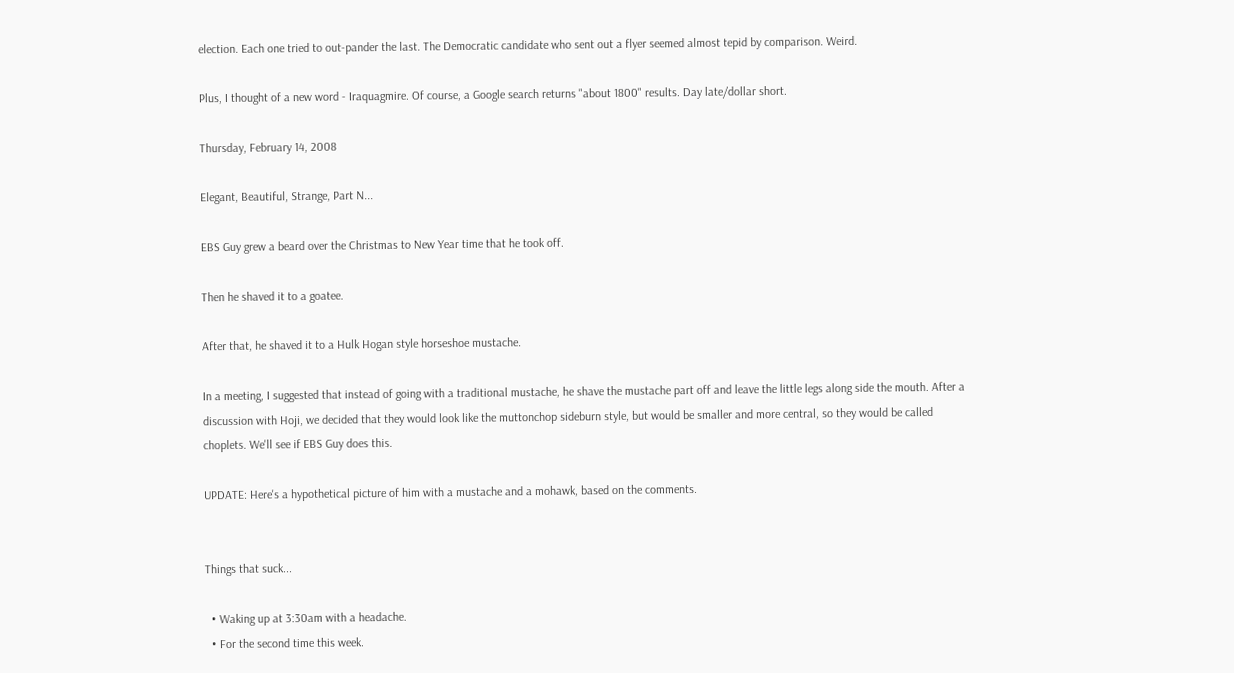election. Each one tried to out-pander the last. The Democratic candidate who sent out a flyer seemed almost tepid by comparison. Weird.

Plus, I thought of a new word - Iraquagmire. Of course, a Google search returns "about 1800" results. Day late/dollar short.

Thursday, February 14, 2008

Elegant, Beautiful, Strange, Part N...

EBS Guy grew a beard over the Christmas to New Year time that he took off.

Then he shaved it to a goatee.

After that, he shaved it to a Hulk Hogan style horseshoe mustache.

In a meeting, I suggested that instead of going with a traditional mustache, he shave the mustache part off and leave the little legs along side the mouth. After a discussion with Hoji, we decided that they would look like the muttonchop sideburn style, but would be smaller and more central, so they would be called choplets. We'll see if EBS Guy does this.

UPDATE: Here's a hypothetical picture of him with a mustache and a mohawk, based on the comments.


Things that suck...

  • Waking up at 3:30am with a headache.
  • For the second time this week.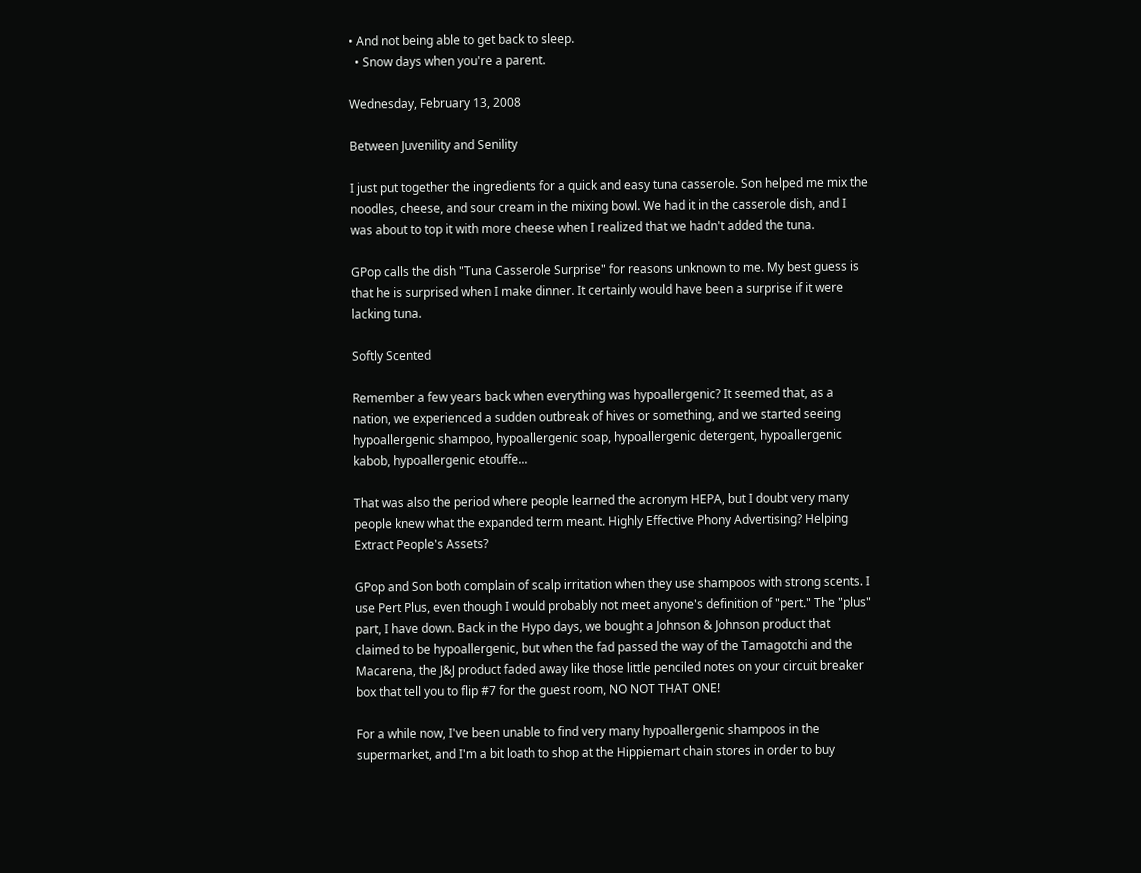• And not being able to get back to sleep.
  • Snow days when you're a parent.

Wednesday, February 13, 2008

Between Juvenility and Senility

I just put together the ingredients for a quick and easy tuna casserole. Son helped me mix the noodles, cheese, and sour cream in the mixing bowl. We had it in the casserole dish, and I was about to top it with more cheese when I realized that we hadn't added the tuna.

GPop calls the dish "Tuna Casserole Surprise" for reasons unknown to me. My best guess is that he is surprised when I make dinner. It certainly would have been a surprise if it were lacking tuna.

Softly Scented

Remember a few years back when everything was hypoallergenic? It seemed that, as a nation, we experienced a sudden outbreak of hives or something, and we started seeing hypoallergenic shampoo, hypoallergenic soap, hypoallergenic detergent, hypoallergenic kabob, hypoallergenic etouffe...

That was also the period where people learned the acronym HEPA, but I doubt very many people knew what the expanded term meant. Highly Effective Phony Advertising? Helping Extract People's Assets?

GPop and Son both complain of scalp irritation when they use shampoos with strong scents. I use Pert Plus, even though I would probably not meet anyone's definition of "pert." The "plus" part, I have down. Back in the Hypo days, we bought a Johnson & Johnson product that claimed to be hypoallergenic, but when the fad passed the way of the Tamagotchi and the Macarena, the J&J product faded away like those little penciled notes on your circuit breaker box that tell you to flip #7 for the guest room, NO NOT THAT ONE!

For a while now, I've been unable to find very many hypoallergenic shampoos in the supermarket, and I'm a bit loath to shop at the Hippiemart chain stores in order to buy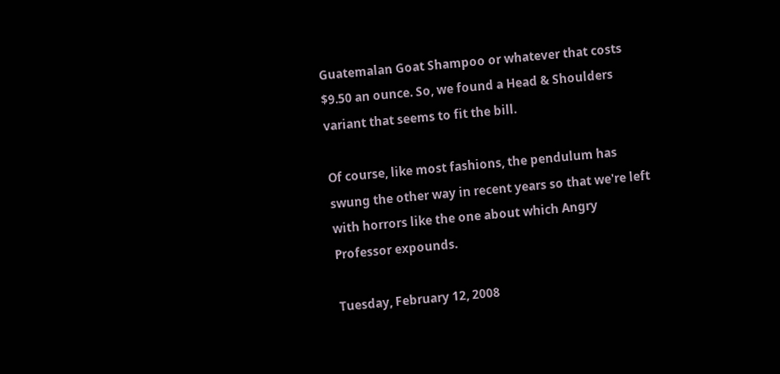Guatemalan Goat Shampoo or whatever that costs $9.50 an ounce. So, we found a Head & Shoulders variant that seems to fit the bill.

Of course, like most fashions, the pendulum has swung the other way in recent years so that we're left with horrors like the one about which Angry Professor expounds.

Tuesday, February 12, 2008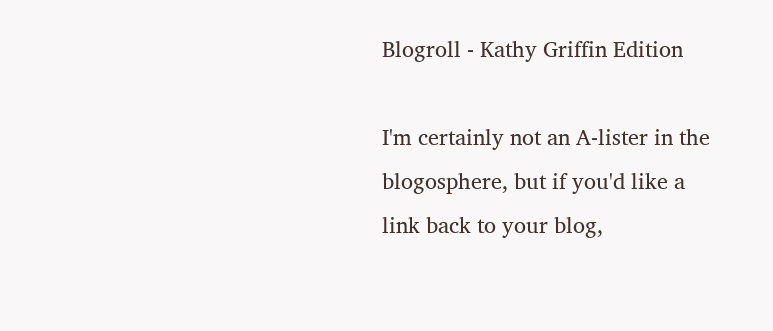Blogroll - Kathy Griffin Edition

I'm certainly not an A-lister in the blogosphere, but if you'd like a link back to your blog,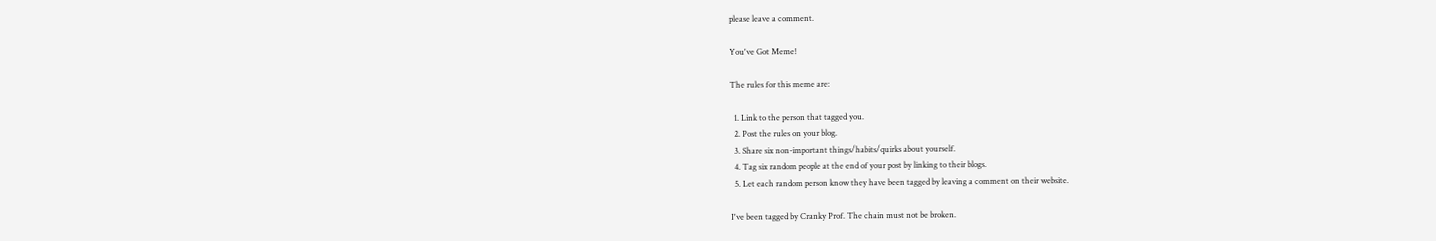please leave a comment.

You've Got Meme!

The rules for this meme are:

  1. Link to the person that tagged you.
  2. Post the rules on your blog.
  3. Share six non-important things/habits/quirks about yourself.
  4. Tag six random people at the end of your post by linking to their blogs.
  5. Let each random person know they have been tagged by leaving a comment on their website.

I've been tagged by Cranky Prof. The chain must not be broken.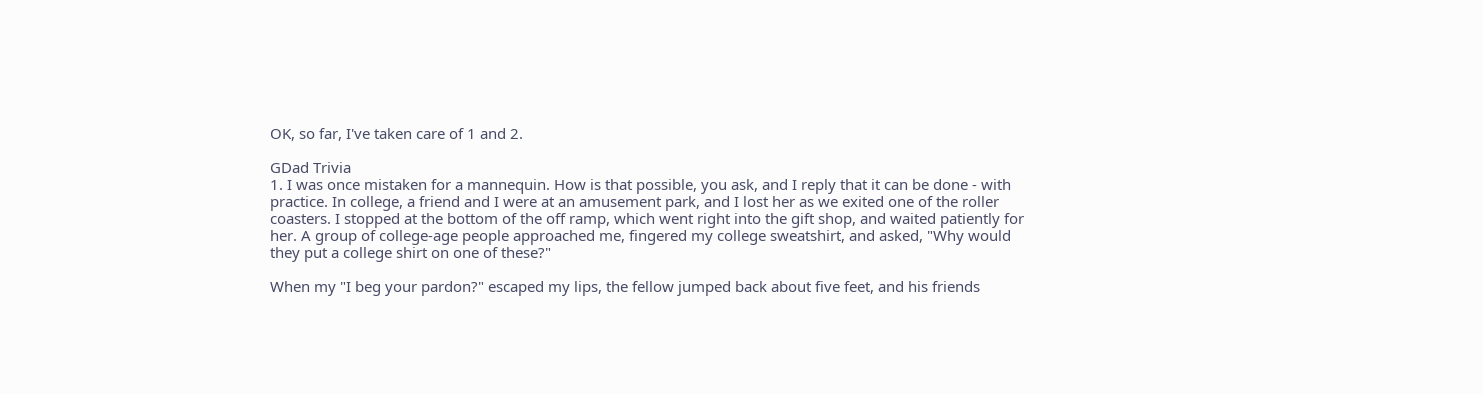OK, so far, I've taken care of 1 and 2.

GDad Trivia
1. I was once mistaken for a mannequin. How is that possible, you ask, and I reply that it can be done - with practice. In college, a friend and I were at an amusement park, and I lost her as we exited one of the roller coasters. I stopped at the bottom of the off ramp, which went right into the gift shop, and waited patiently for her. A group of college-age people approached me, fingered my college sweatshirt, and asked, "Why would they put a college shirt on one of these?"

When my "I beg your pardon?" escaped my lips, the fellow jumped back about five feet, and his friends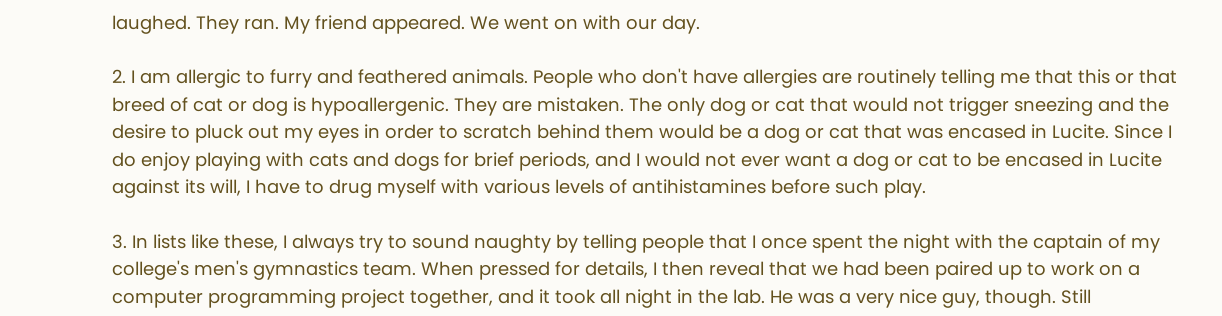laughed. They ran. My friend appeared. We went on with our day.

2. I am allergic to furry and feathered animals. People who don't have allergies are routinely telling me that this or that breed of cat or dog is hypoallergenic. They are mistaken. The only dog or cat that would not trigger sneezing and the desire to pluck out my eyes in order to scratch behind them would be a dog or cat that was encased in Lucite. Since I do enjoy playing with cats and dogs for brief periods, and I would not ever want a dog or cat to be encased in Lucite against its will, I have to drug myself with various levels of antihistamines before such play.

3. In lists like these, I always try to sound naughty by telling people that I once spent the night with the captain of my college's men's gymnastics team. When pressed for details, I then reveal that we had been paired up to work on a computer programming project together, and it took all night in the lab. He was a very nice guy, though. Still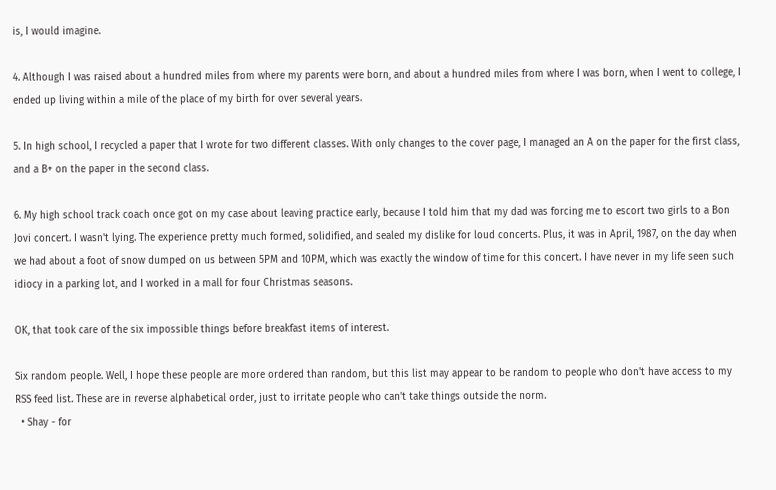is, I would imagine.

4. Although I was raised about a hundred miles from where my parents were born, and about a hundred miles from where I was born, when I went to college, I ended up living within a mile of the place of my birth for over several years.

5. In high school, I recycled a paper that I wrote for two different classes. With only changes to the cover page, I managed an A on the paper for the first class, and a B+ on the paper in the second class.

6. My high school track coach once got on my case about leaving practice early, because I told him that my dad was forcing me to escort two girls to a Bon Jovi concert. I wasn't lying. The experience pretty much formed, solidified, and sealed my dislike for loud concerts. Plus, it was in April, 1987, on the day when we had about a foot of snow dumped on us between 5PM and 10PM, which was exactly the window of time for this concert. I have never in my life seen such idiocy in a parking lot, and I worked in a mall for four Christmas seasons.

OK, that took care of the six impossible things before breakfast items of interest.

Six random people. Well, I hope these people are more ordered than random, but this list may appear to be random to people who don't have access to my RSS feed list. These are in reverse alphabetical order, just to irritate people who can't take things outside the norm.
  • Shay - for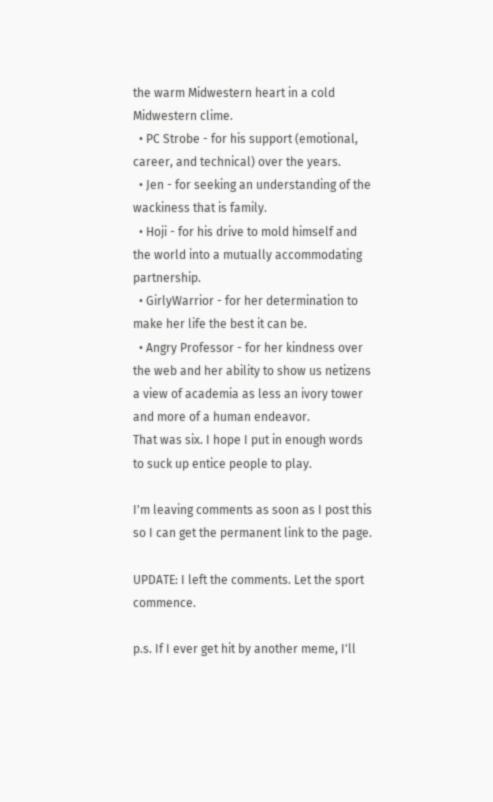the warm Midwestern heart in a cold Midwestern clime.
  • PC Strobe - for his support (emotional, career, and technical) over the years.
  • Jen - for seeking an understanding of the wackiness that is family.
  • Hoji - for his drive to mold himself and the world into a mutually accommodating partnership.
  • GirlyWarrior - for her determination to make her life the best it can be.
  • Angry Professor - for her kindness over the web and her ability to show us netizens a view of academia as less an ivory tower and more of a human endeavor.
That was six. I hope I put in enough words to suck up entice people to play.

I'm leaving comments as soon as I post this so I can get the permanent link to the page.

UPDATE: I left the comments. Let the sport commence.

p.s. If I ever get hit by another meme, I'll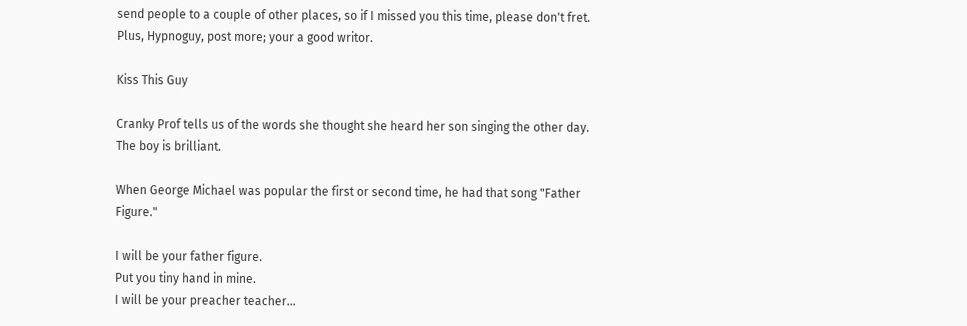send people to a couple of other places, so if I missed you this time, please don't fret. Plus, Hypnoguy, post more; your a good writor.

Kiss This Guy

Cranky Prof tells us of the words she thought she heard her son singing the other day. The boy is brilliant.

When George Michael was popular the first or second time, he had that song "Father Figure."

I will be your father figure.
Put you tiny hand in mine.
I will be your preacher teacher...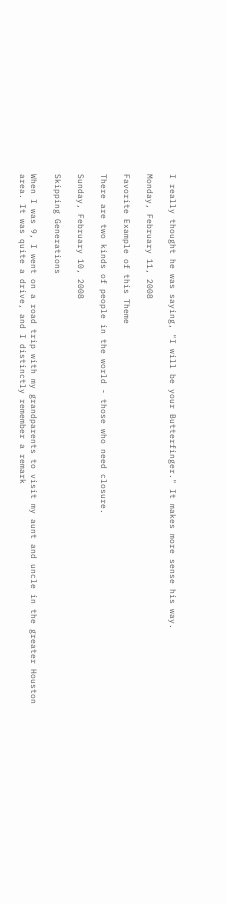I really thought he was saying, "I will be your Butterfinger." It makes more sense his way.

Monday, February 11, 2008

Favorite Example of this Theme

There are two kinds of people in the world - those who need closure.

Sunday, February 10, 2008

Skipping Generations

When I was 9, I went on a road trip with my grandparents to visit my aunt and uncle in the greater Houston area. It was quite a drive, and I distinctly remember a remark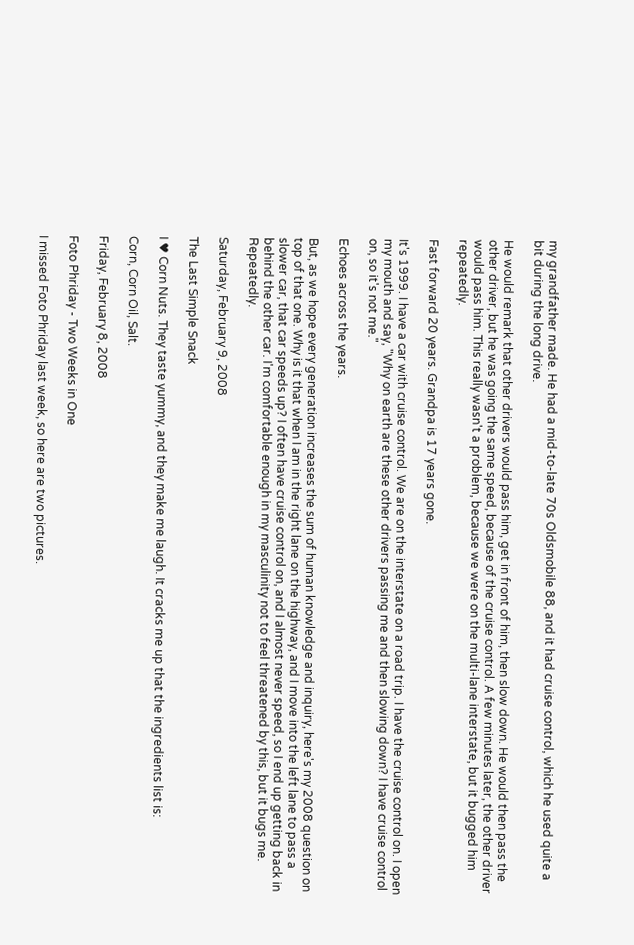my grandfather made. He had a mid-to-late 70s Oldsmobile 88, and it had cruise control, which he used quite a bit during the long drive.

He would remark that other drivers would pass him, get in front of him, then slow down. He would then pass the other driver, but he was going the same speed, because of the cruise control. A few minutes later, the other driver would pass him. This really wasn't a problem, because we were on the multi-lane interstate, but it bugged him repeatedly.

Fast forward 20 years. Grandpa is 17 years gone.

It's 1999. I have a car with cruise control. We are on the interstate on a road trip. I have the cruise control on. I open my mouth and say, "Why on earth are these other drivers passing me and then slowing down? I have cruise control on, so it's not me."

Echoes across the years.

But, as we hope every generation increases the sum of human knowledge and inquiry, here's my 2008 question on top of that one. Why is it that when I am in the right lane on the highway, and I move into the left lane to pass a slower car, that car speeds up? I often have cruise control on, and I almost never speed, so I end up getting back in behind the other car. I'm comfortable enough in my masculinity not to feel threatened by this, but it bugs me. Repeatedly.

Saturday, February 9, 2008

The Last Simple Snack

I ♥ Corn Nuts. They taste yummy, and they make me laugh. It cracks me up that the ingredients list is:

Corn, Corn Oil, Salt.

Friday, February 8, 2008

Foto Phriday - Two Weeks in One

I missed Foto Phriday last week, so here are two pictures.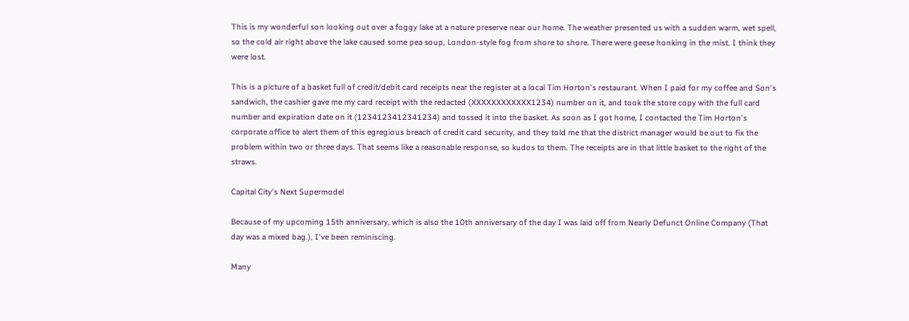This is my wonderful son looking out over a foggy lake at a nature preserve near our home. The weather presented us with a sudden warm, wet spell, so the cold air right above the lake caused some pea soup, London-style fog from shore to shore. There were geese honking in the mist. I think they were lost.

This is a picture of a basket full of credit/debit card receipts near the register at a local Tim Horton's restaurant. When I paid for my coffee and Son's sandwich, the cashier gave me my card receipt with the redacted (XXXXXXXXXXXX1234) number on it, and took the store copy with the full card number and expiration date on it (1234123412341234) and tossed it into the basket. As soon as I got home, I contacted the Tim Horton's corporate office to alert them of this egregious breach of credit card security, and they told me that the district manager would be out to fix the problem within two or three days. That seems like a reasonable response, so kudos to them. The receipts are in that little basket to the right of the straws.

Capital City's Next Supermodel

Because of my upcoming 15th anniversary, which is also the 10th anniversary of the day I was laid off from Nearly Defunct Online Company (That day was a mixed bag.), I've been reminiscing.

Many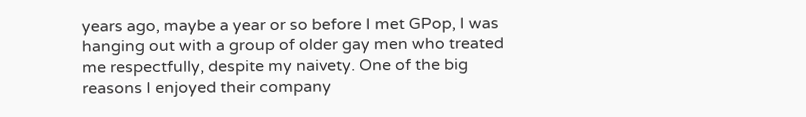years ago, maybe a year or so before I met GPop, I was hanging out with a group of older gay men who treated me respectfully, despite my naivety. One of the big reasons I enjoyed their company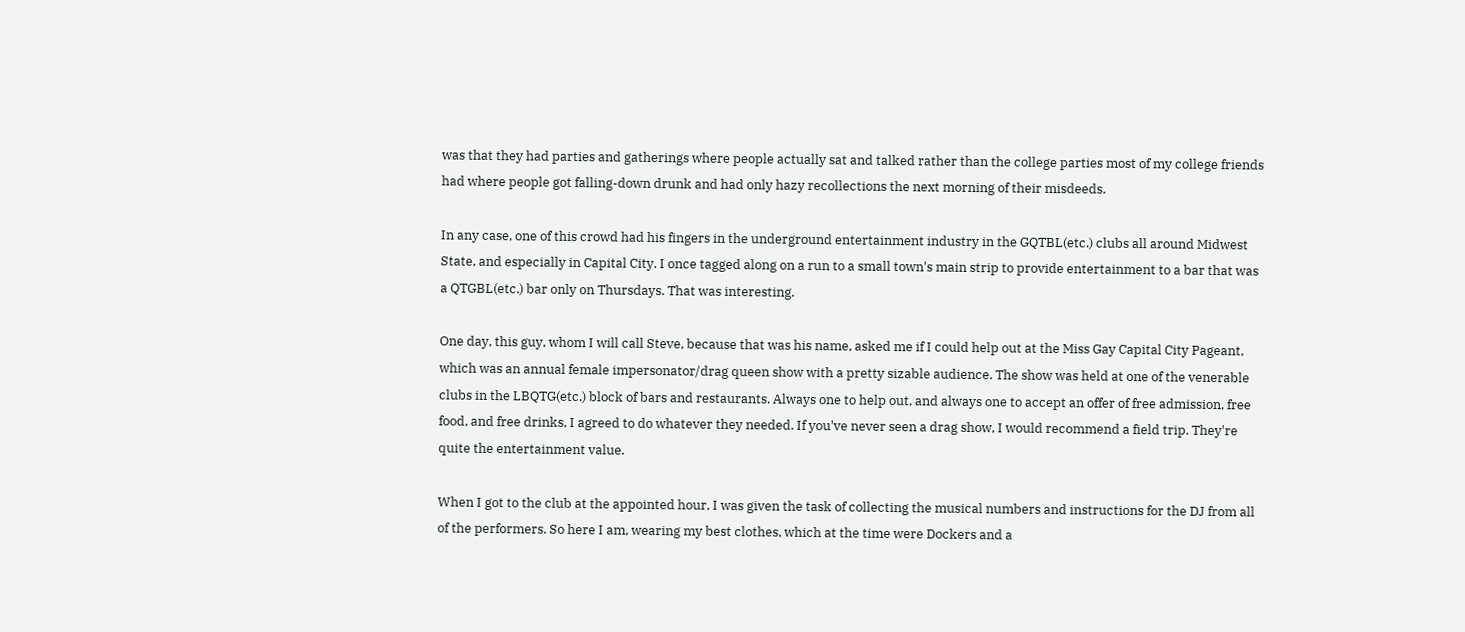was that they had parties and gatherings where people actually sat and talked rather than the college parties most of my college friends had where people got falling-down drunk and had only hazy recollections the next morning of their misdeeds.

In any case, one of this crowd had his fingers in the underground entertainment industry in the GQTBL(etc.) clubs all around Midwest State, and especially in Capital City. I once tagged along on a run to a small town's main strip to provide entertainment to a bar that was a QTGBL(etc.) bar only on Thursdays. That was interesting.

One day, this guy, whom I will call Steve, because that was his name, asked me if I could help out at the Miss Gay Capital City Pageant, which was an annual female impersonator/drag queen show with a pretty sizable audience. The show was held at one of the venerable clubs in the LBQTG(etc.) block of bars and restaurants. Always one to help out, and always one to accept an offer of free admission, free food, and free drinks, I agreed to do whatever they needed. If you've never seen a drag show, I would recommend a field trip. They're quite the entertainment value.

When I got to the club at the appointed hour, I was given the task of collecting the musical numbers and instructions for the DJ from all of the performers. So here I am, wearing my best clothes, which at the time were Dockers and a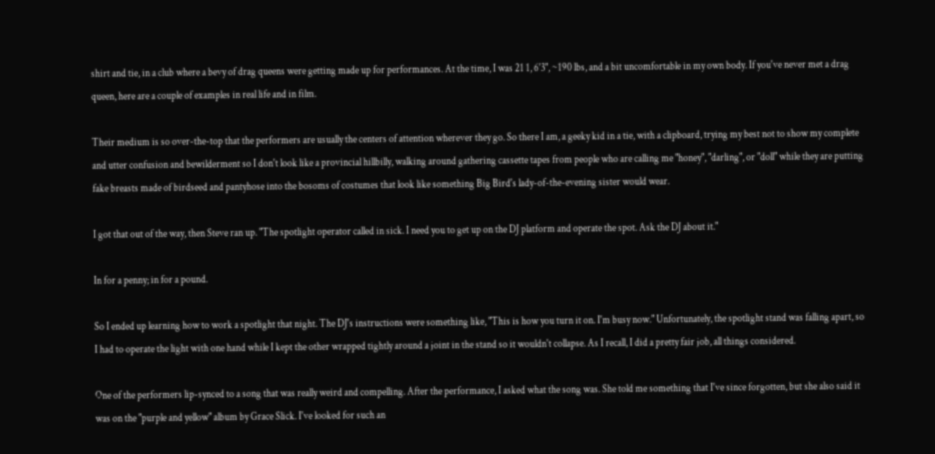shirt and tie, in a club where a bevy of drag queens were getting made up for performances. At the time, I was 21 1, 6'3", ~190 lbs, and a bit uncomfortable in my own body. If you've never met a drag queen, here are a couple of examples in real life and in film.

Their medium is so over-the-top that the performers are usually the centers of attention wherever they go. So there I am, a geeky kid in a tie, with a clipboard, trying my best not to show my complete and utter confusion and bewilderment so I don't look like a provincial hillbilly, walking around gathering cassette tapes from people who are calling me "honey", "darling", or "doll" while they are putting fake breasts made of birdseed and pantyhose into the bosoms of costumes that look like something Big Bird's lady-of-the-evening sister would wear.

I got that out of the way, then Steve ran up. "The spotlight operator called in sick. I need you to get up on the DJ platform and operate the spot. Ask the DJ about it."

In for a penny; in for a pound.

So I ended up learning how to work a spotlight that night. The DJ's instructions were something like, "This is how you turn it on. I'm busy now." Unfortunately, the spotlight stand was falling apart, so I had to operate the light with one hand while I kept the other wrapped tightly around a joint in the stand so it wouldn't collapse. As I recall, I did a pretty fair job, all things considered.

One of the performers lip-synced to a song that was really weird and compelling. After the performance, I asked what the song was. She told me something that I've since forgotten, but she also said it was on the "purple and yellow" album by Grace Slick. I've looked for such an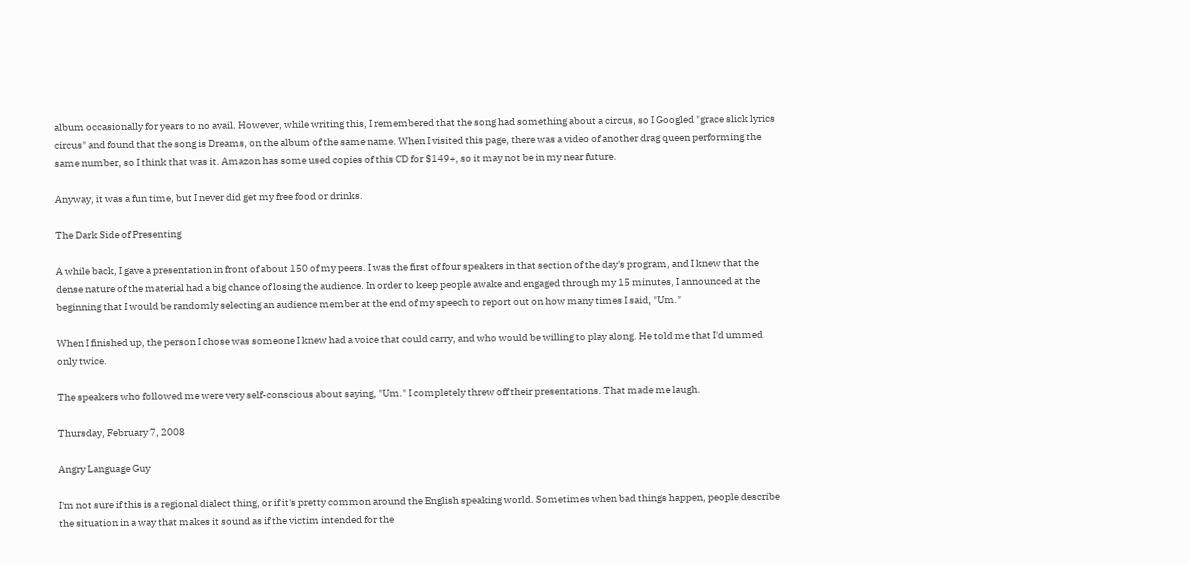album occasionally for years to no avail. However, while writing this, I remembered that the song had something about a circus, so I Googled "grace slick lyrics circus" and found that the song is Dreams, on the album of the same name. When I visited this page, there was a video of another drag queen performing the same number, so I think that was it. Amazon has some used copies of this CD for $149+, so it may not be in my near future.

Anyway, it was a fun time, but I never did get my free food or drinks.

The Dark Side of Presenting

A while back, I gave a presentation in front of about 150 of my peers. I was the first of four speakers in that section of the day's program, and I knew that the dense nature of the material had a big chance of losing the audience. In order to keep people awake and engaged through my 15 minutes, I announced at the beginning that I would be randomly selecting an audience member at the end of my speech to report out on how many times I said, "Um."

When I finished up, the person I chose was someone I knew had a voice that could carry, and who would be willing to play along. He told me that I'd ummed only twice.

The speakers who followed me were very self-conscious about saying, "Um." I completely threw off their presentations. That made me laugh.

Thursday, February 7, 2008

Angry Language Guy

I'm not sure if this is a regional dialect thing, or if it's pretty common around the English speaking world. Sometimes when bad things happen, people describe the situation in a way that makes it sound as if the victim intended for the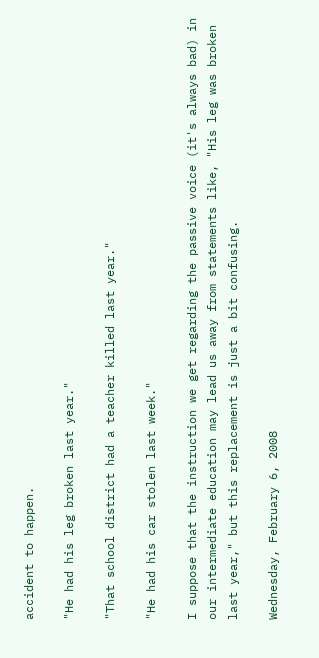accident to happen.

"He had his leg broken last year."

"That school district had a teacher killed last year."

"He had his car stolen last week."

I suppose that the instruction we get regarding the passive voice (it's always bad) in our intermediate education may lead us away from statements like, "His leg was broken last year," but this replacement is just a bit confusing.

Wednesday, February 6, 2008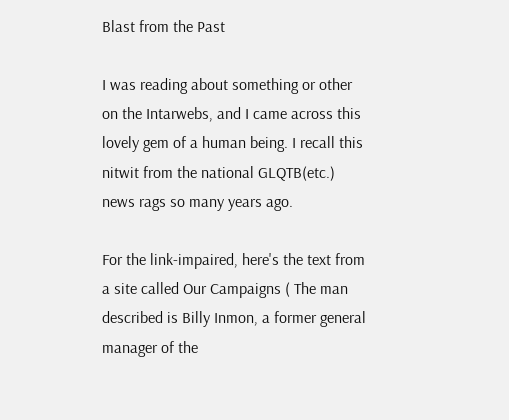Blast from the Past

I was reading about something or other on the Intarwebs, and I came across this lovely gem of a human being. I recall this nitwit from the national GLQTB(etc.) news rags so many years ago.

For the link-impaired, here's the text from a site called Our Campaigns ( The man described is Billy Inmon, a former general manager of the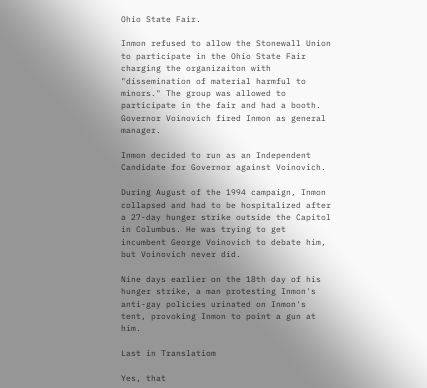Ohio State Fair.

Inmon refused to allow the Stonewall Union to participate in the Ohio State Fair charging the organizaiton with "dissemination of material harmful to minors." The group was allowed to participate in the fair and had a booth. Governor Voinovich fired Inmon as general manager.

Inmon decided to run as an Independent Candidate for Governor against Voinovich.

During August of the 1994 campaign, Inmon collapsed and had to be hospitalized after a 27-day hunger strike outside the Capitol in Columbus. He was trying to get incumbent George Voinovich to debate him, but Voinovich never did.

Nine days earlier on the 18th day of his hunger strike, a man protesting Inmon's anti-gay policies urinated on Inmon's tent, provoking Inmon to point a gun at him.

Last in Translatiom

Yes, that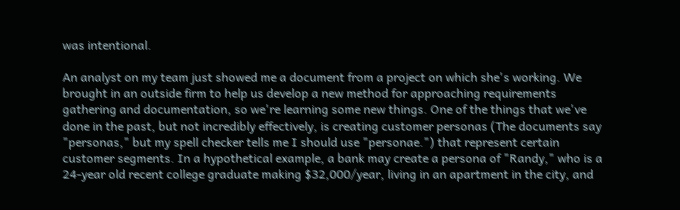was intentional.

An analyst on my team just showed me a document from a project on which she's working. We brought in an outside firm to help us develop a new method for approaching requirements gathering and documentation, so we're learning some new things. One of the things that we've done in the past, but not incredibly effectively, is creating customer personas (The documents say "personas," but my spell checker tells me I should use "personae.") that represent certain customer segments. In a hypothetical example, a bank may create a persona of "Randy," who is a 24-year old recent college graduate making $32,000/year, living in an apartment in the city, and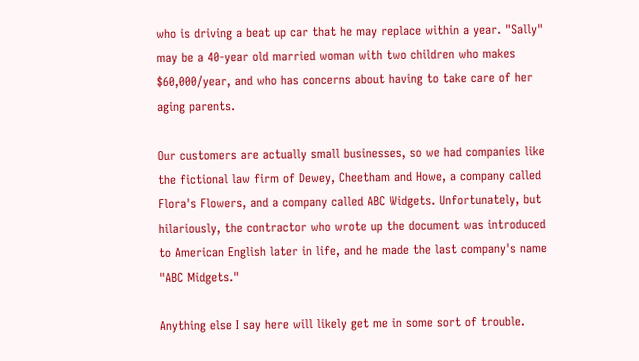who is driving a beat up car that he may replace within a year. "Sally" may be a 40-year old married woman with two children who makes $60,000/year, and who has concerns about having to take care of her aging parents.

Our customers are actually small businesses, so we had companies like the fictional law firm of Dewey, Cheetham and Howe, a company called Flora's Flowers, and a company called ABC Widgets. Unfortunately, but hilariously, the contractor who wrote up the document was introduced to American English later in life, and he made the last company's name "ABC Midgets."

Anything else I say here will likely get me in some sort of trouble.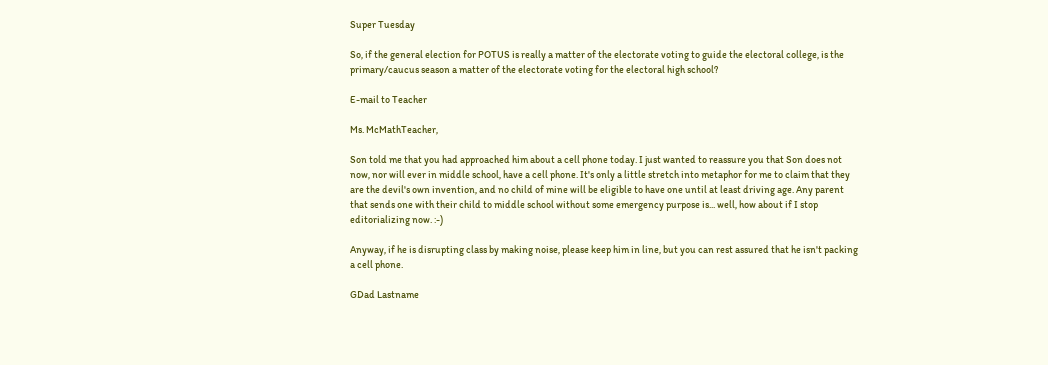Super Tuesday

So, if the general election for POTUS is really a matter of the electorate voting to guide the electoral college, is the primary/caucus season a matter of the electorate voting for the electoral high school?

E-mail to Teacher

Ms. McMathTeacher,

Son told me that you had approached him about a cell phone today. I just wanted to reassure you that Son does not now, nor will ever in middle school, have a cell phone. It's only a little stretch into metaphor for me to claim that they are the devil's own invention, and no child of mine will be eligible to have one until at least driving age. Any parent that sends one with their child to middle school without some emergency purpose is... well, how about if I stop editorializing now. :-)

Anyway, if he is disrupting class by making noise, please keep him in line, but you can rest assured that he isn't packing a cell phone.

GDad Lastname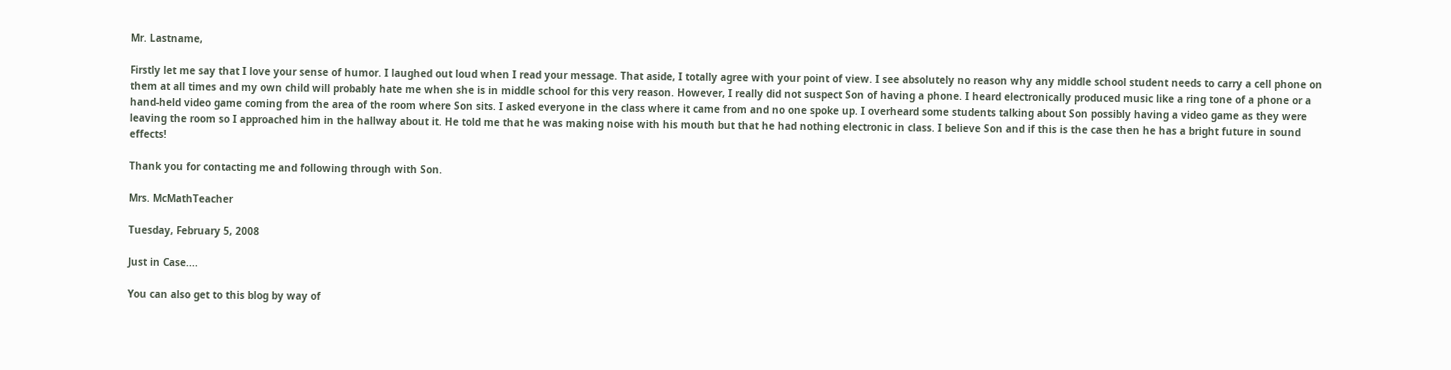Mr. Lastname,

Firstly let me say that I love your sense of humor. I laughed out loud when I read your message. That aside, I totally agree with your point of view. I see absolutely no reason why any middle school student needs to carry a cell phone on them at all times and my own child will probably hate me when she is in middle school for this very reason. However, I really did not suspect Son of having a phone. I heard electronically produced music like a ring tone of a phone or a hand-held video game coming from the area of the room where Son sits. I asked everyone in the class where it came from and no one spoke up. I overheard some students talking about Son possibly having a video game as they were leaving the room so I approached him in the hallway about it. He told me that he was making noise with his mouth but that he had nothing electronic in class. I believe Son and if this is the case then he has a bright future in sound effects!

Thank you for contacting me and following through with Son.

Mrs. McMathTeacher

Tuesday, February 5, 2008

Just in Case....

You can also get to this blog by way of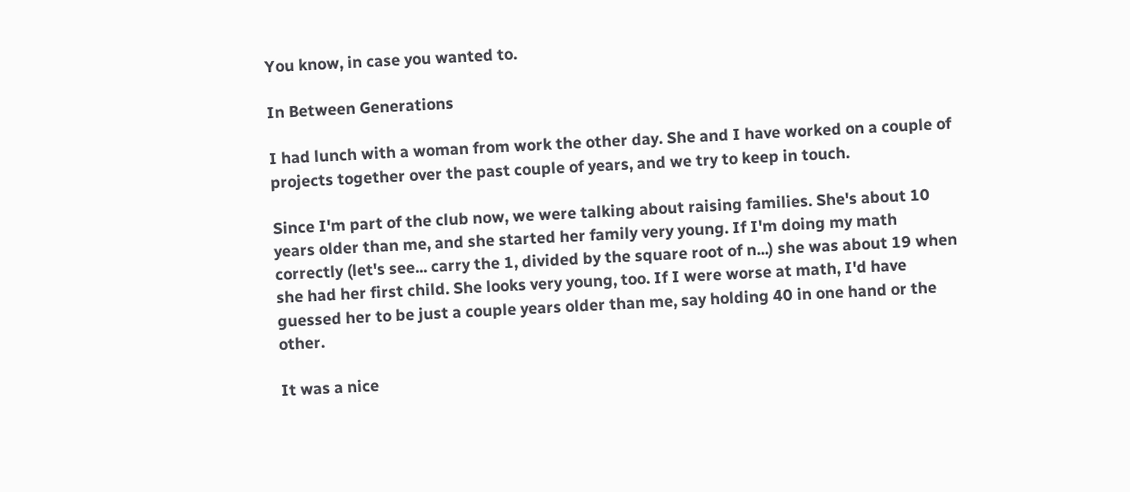You know, in case you wanted to.

In Between Generations

I had lunch with a woman from work the other day. She and I have worked on a couple of projects together over the past couple of years, and we try to keep in touch.

Since I'm part of the club now, we were talking about raising families. She's about 10 years older than me, and she started her family very young. If I'm doing my math correctly (let's see... carry the 1, divided by the square root of n...) she was about 19 when she had her first child. She looks very young, too. If I were worse at math, I'd have guessed her to be just a couple years older than me, say holding 40 in one hand or the other.

It was a nice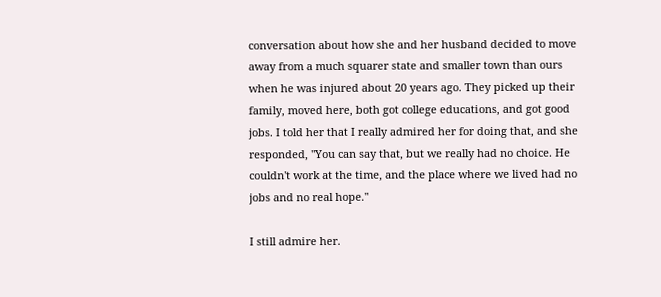conversation about how she and her husband decided to move away from a much squarer state and smaller town than ours when he was injured about 20 years ago. They picked up their family, moved here, both got college educations, and got good jobs. I told her that I really admired her for doing that, and she responded, "You can say that, but we really had no choice. He couldn't work at the time, and the place where we lived had no jobs and no real hope."

I still admire her.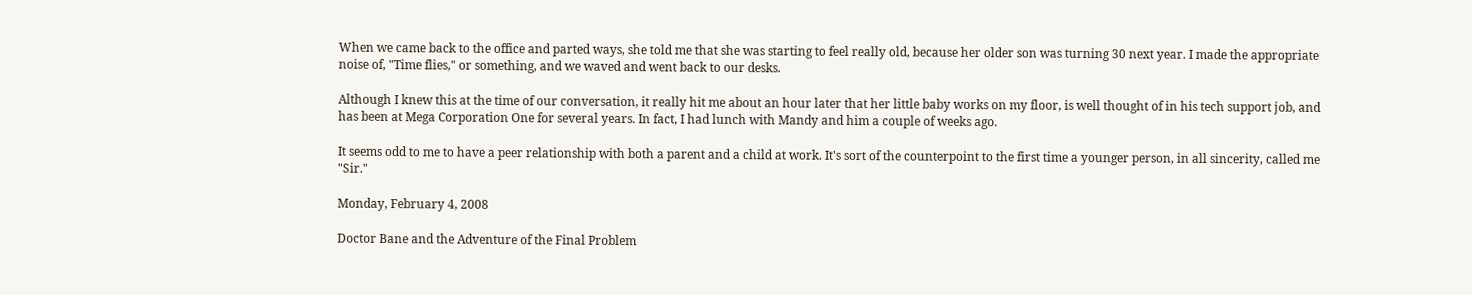When we came back to the office and parted ways, she told me that she was starting to feel really old, because her older son was turning 30 next year. I made the appropriate noise of, "Time flies," or something, and we waved and went back to our desks.

Although I knew this at the time of our conversation, it really hit me about an hour later that her little baby works on my floor, is well thought of in his tech support job, and has been at Mega Corporation One for several years. In fact, I had lunch with Mandy and him a couple of weeks ago.

It seems odd to me to have a peer relationship with both a parent and a child at work. It's sort of the counterpoint to the first time a younger person, in all sincerity, called me "Sir."

Monday, February 4, 2008

Doctor Bane and the Adventure of the Final Problem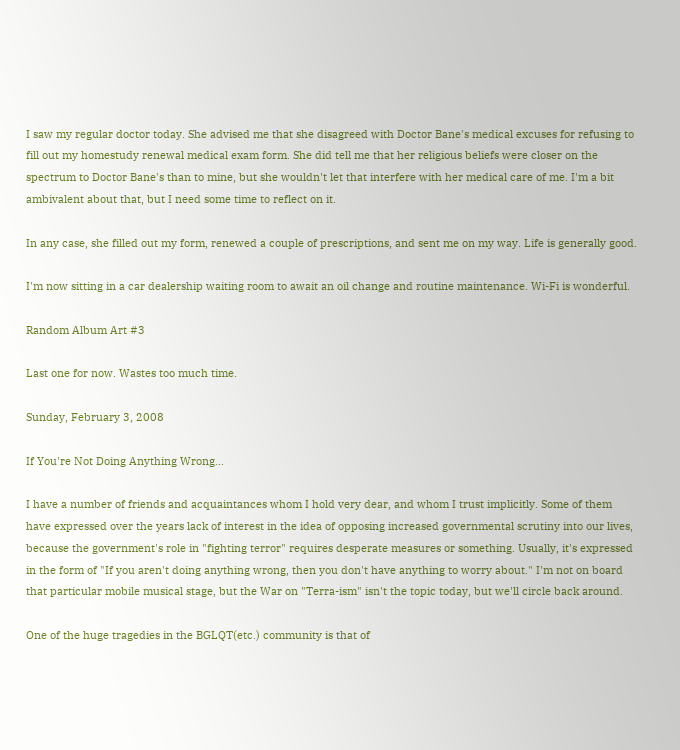I saw my regular doctor today. She advised me that she disagreed with Doctor Bane's medical excuses for refusing to fill out my homestudy renewal medical exam form. She did tell me that her religious beliefs were closer on the spectrum to Doctor Bane's than to mine, but she wouldn't let that interfere with her medical care of me. I'm a bit ambivalent about that, but I need some time to reflect on it.

In any case, she filled out my form, renewed a couple of prescriptions, and sent me on my way. Life is generally good.

I'm now sitting in a car dealership waiting room to await an oil change and routine maintenance. Wi-Fi is wonderful.

Random Album Art #3

Last one for now. Wastes too much time.

Sunday, February 3, 2008

If You're Not Doing Anything Wrong...

I have a number of friends and acquaintances whom I hold very dear, and whom I trust implicitly. Some of them have expressed over the years lack of interest in the idea of opposing increased governmental scrutiny into our lives, because the government's role in "fighting terror" requires desperate measures or something. Usually, it's expressed in the form of "If you aren't doing anything wrong, then you don't have anything to worry about." I'm not on board that particular mobile musical stage, but the War on "Terra-ism" isn't the topic today, but we'll circle back around.

One of the huge tragedies in the BGLQT(etc.) community is that of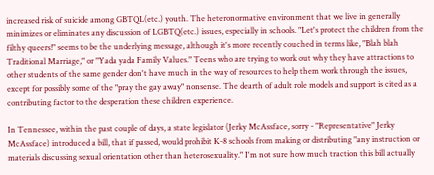increased risk of suicide among GBTQL(etc.) youth. The heteronormative environment that we live in generally minimizes or eliminates any discussion of LGBTQ(etc.) issues, especially in schools. "Let's protect the children from the filthy queers!" seems to be the underlying message, although it's more recently couched in terms like, "Blah blah Traditional Marriage," or "Yada yada Family Values." Teens who are trying to work out why they have attractions to other students of the same gender don't have much in the way of resources to help them work through the issues, except for possibly some of the "pray the gay away" nonsense. The dearth of adult role models and support is cited as a contributing factor to the desperation these children experience.

In Tennessee, within the past couple of days, a state legislator (Jerky McAssface, sorry - "Representative" Jerky McAssface) introduced a bill, that if passed, would prohibit K-8 schools from making or distributing "any instruction or materials discussing sexual orientation other than heterosexuality." I'm not sure how much traction this bill actually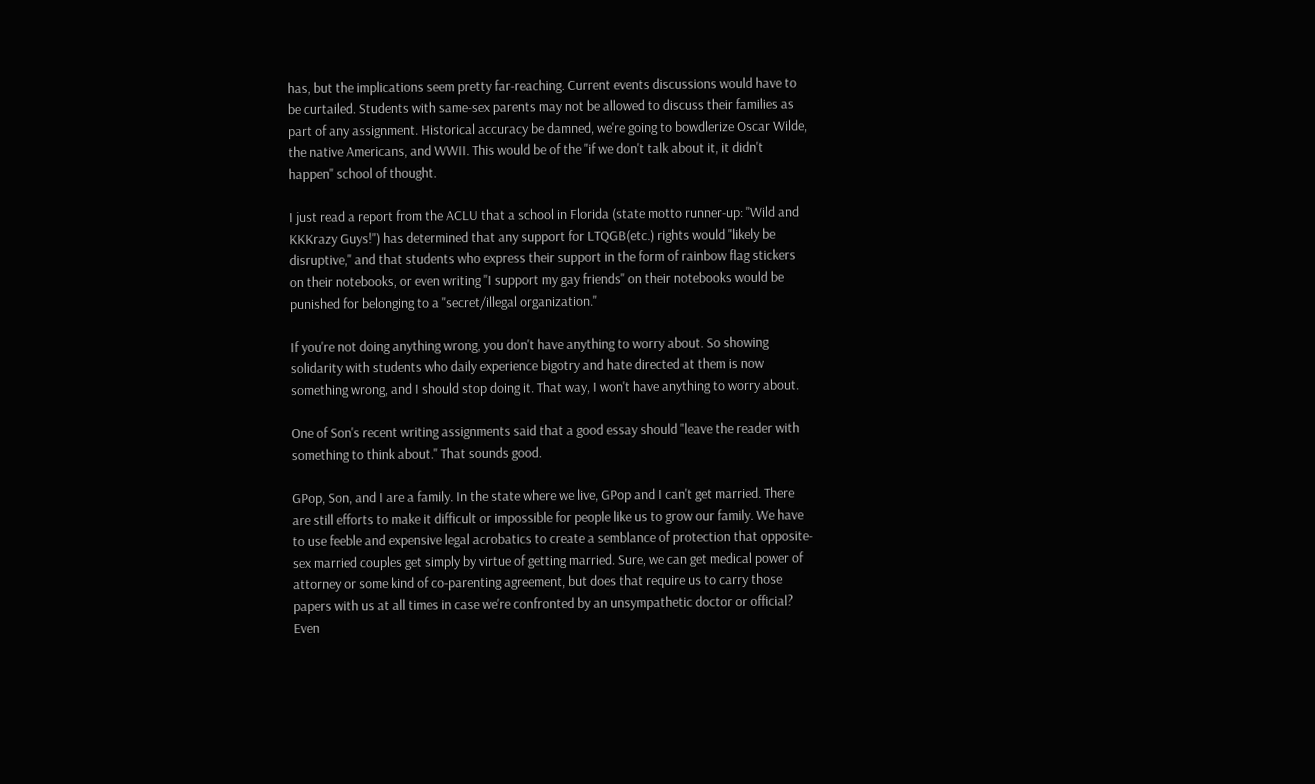has, but the implications seem pretty far-reaching. Current events discussions would have to be curtailed. Students with same-sex parents may not be allowed to discuss their families as part of any assignment. Historical accuracy be damned, we're going to bowdlerize Oscar Wilde, the native Americans, and WWII. This would be of the "if we don't talk about it, it didn't happen" school of thought.

I just read a report from the ACLU that a school in Florida (state motto runner-up: "Wild and KKKrazy Guys!") has determined that any support for LTQGB(etc.) rights would "likely be disruptive," and that students who express their support in the form of rainbow flag stickers on their notebooks, or even writing "I support my gay friends" on their notebooks would be punished for belonging to a "secret/illegal organization."

If you're not doing anything wrong, you don't have anything to worry about. So showing solidarity with students who daily experience bigotry and hate directed at them is now something wrong, and I should stop doing it. That way, I won't have anything to worry about.

One of Son's recent writing assignments said that a good essay should "leave the reader with something to think about." That sounds good.

GPop, Son, and I are a family. In the state where we live, GPop and I can't get married. There are still efforts to make it difficult or impossible for people like us to grow our family. We have to use feeble and expensive legal acrobatics to create a semblance of protection that opposite-sex married couples get simply by virtue of getting married. Sure, we can get medical power of attorney or some kind of co-parenting agreement, but does that require us to carry those papers with us at all times in case we're confronted by an unsympathetic doctor or official? Even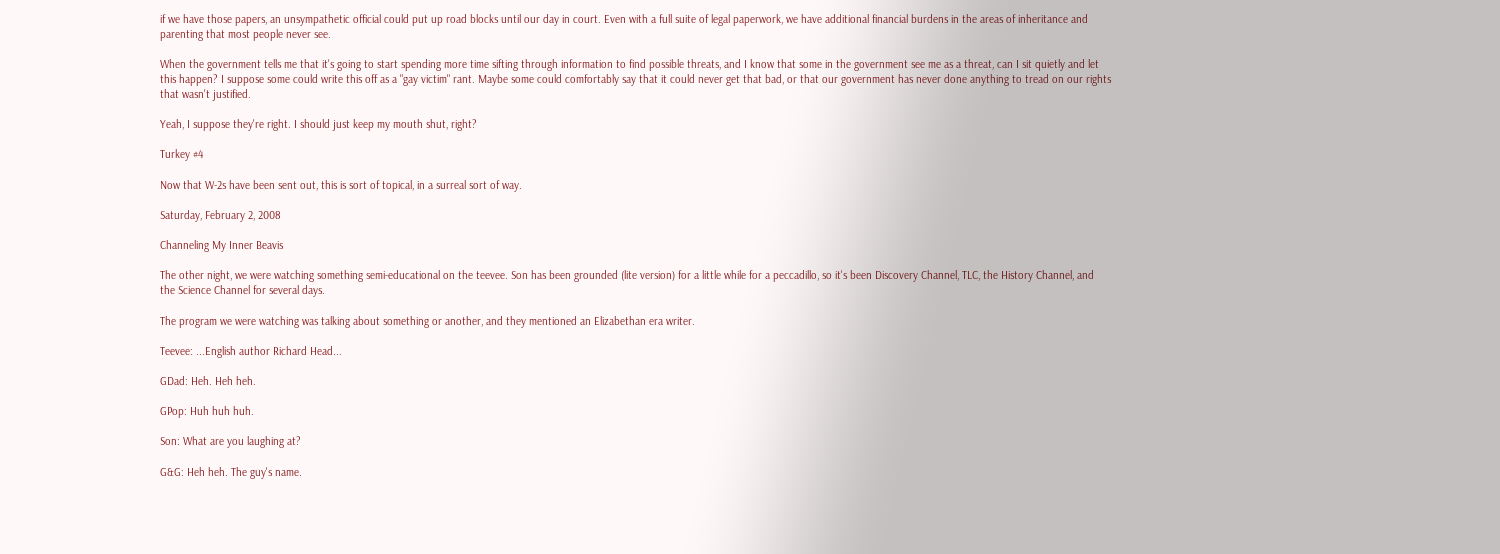if we have those papers, an unsympathetic official could put up road blocks until our day in court. Even with a full suite of legal paperwork, we have additional financial burdens in the areas of inheritance and parenting that most people never see.

When the government tells me that it's going to start spending more time sifting through information to find possible threats, and I know that some in the government see me as a threat, can I sit quietly and let this happen? I suppose some could write this off as a "gay victim" rant. Maybe some could comfortably say that it could never get that bad, or that our government has never done anything to tread on our rights that wasn't justified.

Yeah, I suppose they're right. I should just keep my mouth shut, right?

Turkey #4

Now that W-2s have been sent out, this is sort of topical, in a surreal sort of way.

Saturday, February 2, 2008

Channeling My Inner Beavis

The other night, we were watching something semi-educational on the teevee. Son has been grounded (lite version) for a little while for a peccadillo, so it's been Discovery Channel, TLC, the History Channel, and the Science Channel for several days.

The program we were watching was talking about something or another, and they mentioned an Elizabethan era writer.

Teevee: ...English author Richard Head...

GDad: Heh. Heh heh.

GPop: Huh huh huh.

Son: What are you laughing at?

G&G: Heh heh. The guy's name.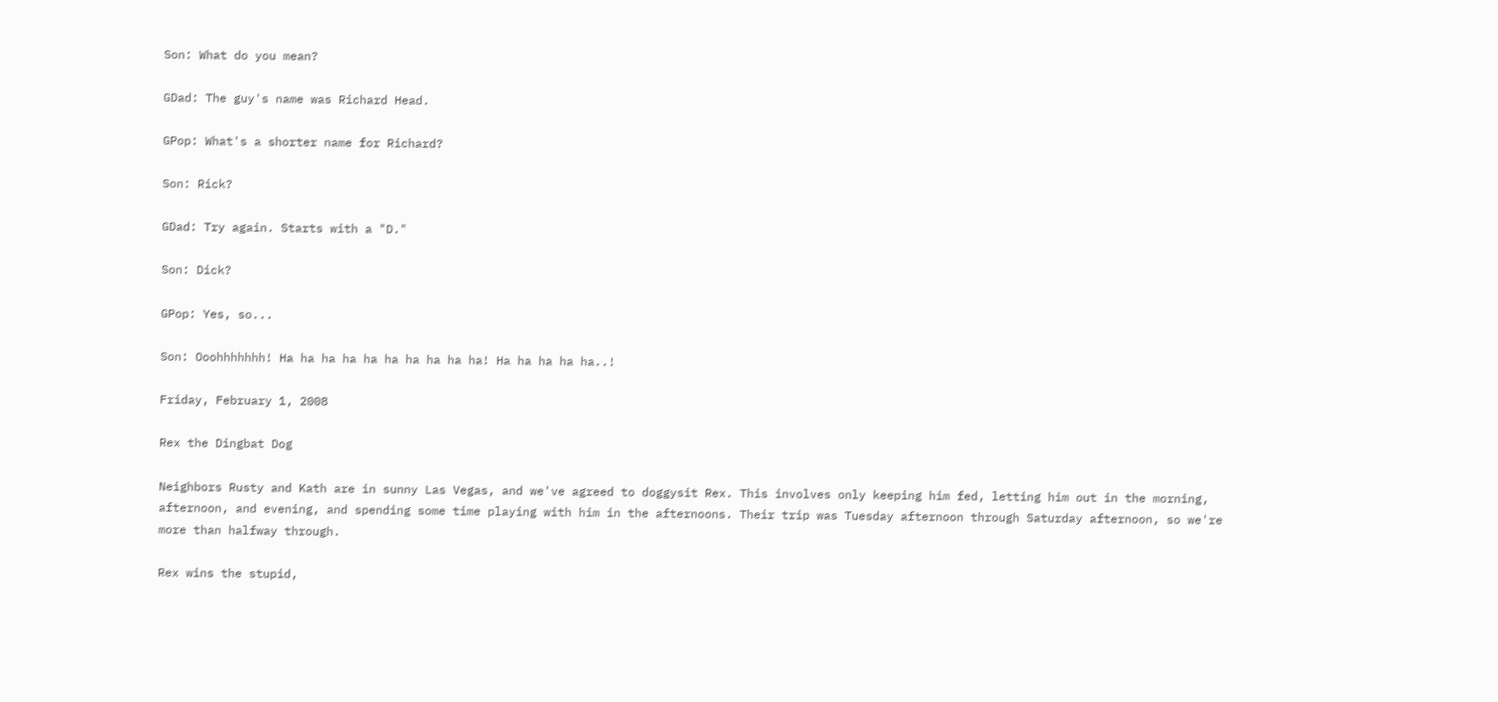Son: What do you mean?

GDad: The guy's name was Richard Head.

GPop: What's a shorter name for Richard?

Son: Rick?

GDad: Try again. Starts with a "D."

Son: Dick?

GPop: Yes, so...

Son: Ooohhhhhhh! Ha ha ha ha ha ha ha ha ha ha! Ha ha ha ha ha..!

Friday, February 1, 2008

Rex the Dingbat Dog

Neighbors Rusty and Kath are in sunny Las Vegas, and we've agreed to doggysit Rex. This involves only keeping him fed, letting him out in the morning, afternoon, and evening, and spending some time playing with him in the afternoons. Their trip was Tuesday afternoon through Saturday afternoon, so we're more than halfway through.

Rex wins the stupid,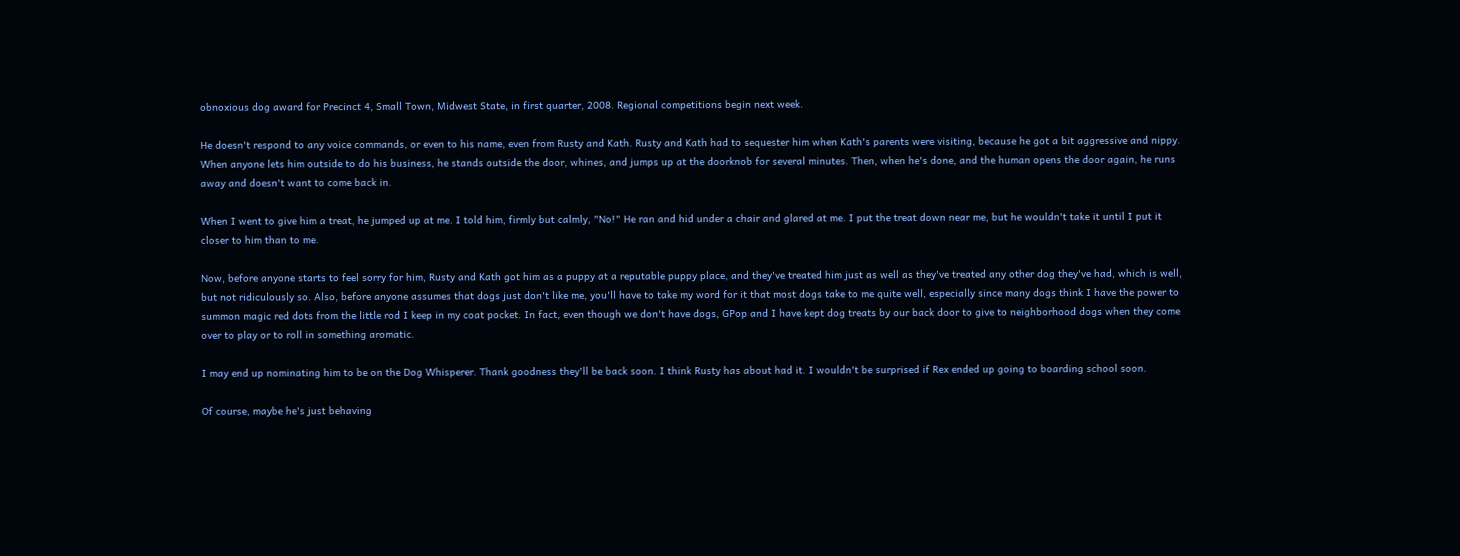obnoxious dog award for Precinct 4, Small Town, Midwest State, in first quarter, 2008. Regional competitions begin next week.

He doesn't respond to any voice commands, or even to his name, even from Rusty and Kath. Rusty and Kath had to sequester him when Kath's parents were visiting, because he got a bit aggressive and nippy. When anyone lets him outside to do his business, he stands outside the door, whines, and jumps up at the doorknob for several minutes. Then, when he's done, and the human opens the door again, he runs away and doesn't want to come back in.

When I went to give him a treat, he jumped up at me. I told him, firmly but calmly, "No!" He ran and hid under a chair and glared at me. I put the treat down near me, but he wouldn't take it until I put it closer to him than to me.

Now, before anyone starts to feel sorry for him, Rusty and Kath got him as a puppy at a reputable puppy place, and they've treated him just as well as they've treated any other dog they've had, which is well, but not ridiculously so. Also, before anyone assumes that dogs just don't like me, you'll have to take my word for it that most dogs take to me quite well, especially since many dogs think I have the power to summon magic red dots from the little rod I keep in my coat pocket. In fact, even though we don't have dogs, GPop and I have kept dog treats by our back door to give to neighborhood dogs when they come over to play or to roll in something aromatic.

I may end up nominating him to be on the Dog Whisperer. Thank goodness they'll be back soon. I think Rusty has about had it. I wouldn't be surprised if Rex ended up going to boarding school soon.

Of course, maybe he's just behaving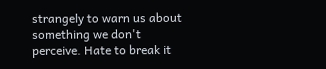strangely to warn us about something we don't perceive. Hate to break it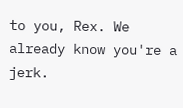to you, Rex. We already know you're a jerk.